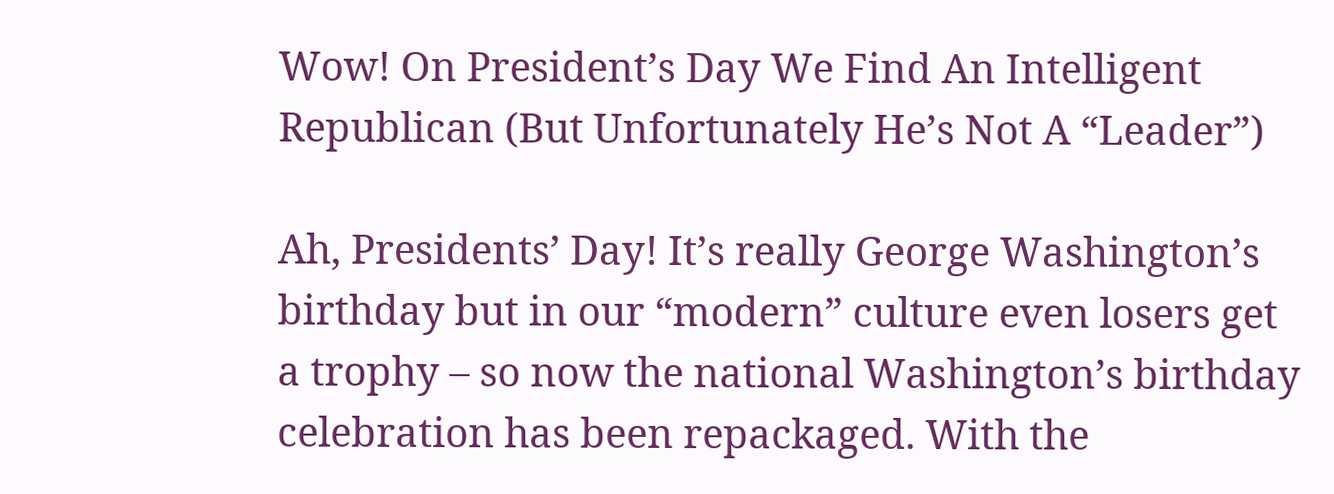Wow! On President’s Day We Find An Intelligent Republican (But Unfortunately He’s Not A “Leader”)

Ah, Presidents’ Day! It’s really George Washington’s birthday but in our “modern” culture even losers get a trophy – so now the national Washington’s birthday celebration has been repackaged. With the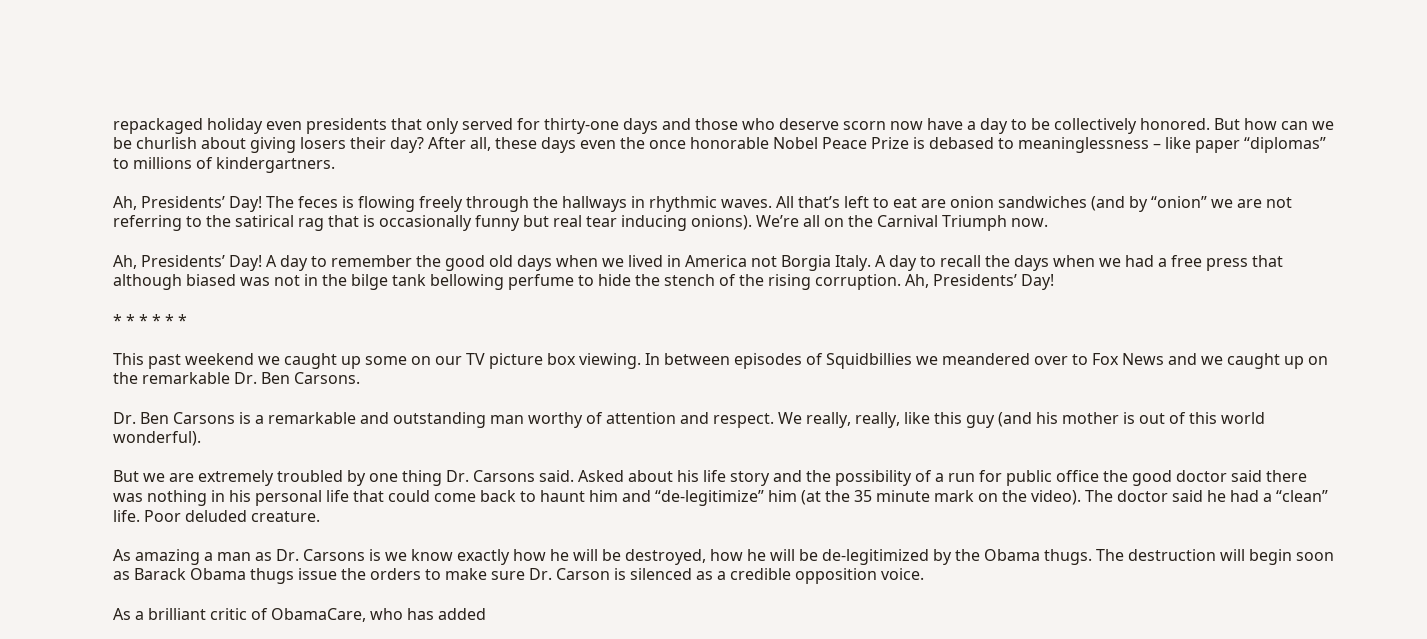repackaged holiday even presidents that only served for thirty-one days and those who deserve scorn now have a day to be collectively honored. But how can we be churlish about giving losers their day? After all, these days even the once honorable Nobel Peace Prize is debased to meaninglessness – like paper “diplomas” to millions of kindergartners.

Ah, Presidents’ Day! The feces is flowing freely through the hallways in rhythmic waves. All that’s left to eat are onion sandwiches (and by “onion” we are not referring to the satirical rag that is occasionally funny but real tear inducing onions). We’re all on the Carnival Triumph now.

Ah, Presidents’ Day! A day to remember the good old days when we lived in America not Borgia Italy. A day to recall the days when we had a free press that although biased was not in the bilge tank bellowing perfume to hide the stench of the rising corruption. Ah, Presidents’ Day!

* * * * * *

This past weekend we caught up some on our TV picture box viewing. In between episodes of Squidbillies we meandered over to Fox News and we caught up on the remarkable Dr. Ben Carsons.

Dr. Ben Carsons is a remarkable and outstanding man worthy of attention and respect. We really, really, like this guy (and his mother is out of this world wonderful).

But we are extremely troubled by one thing Dr. Carsons said. Asked about his life story and the possibility of a run for public office the good doctor said there was nothing in his personal life that could come back to haunt him and “de-legitimize” him (at the 35 minute mark on the video). The doctor said he had a “clean” life. Poor deluded creature.

As amazing a man as Dr. Carsons is we know exactly how he will be destroyed, how he will be de-legitimized by the Obama thugs. The destruction will begin soon as Barack Obama thugs issue the orders to make sure Dr. Carson is silenced as a credible opposition voice.

As a brilliant critic of ObamaCare, who has added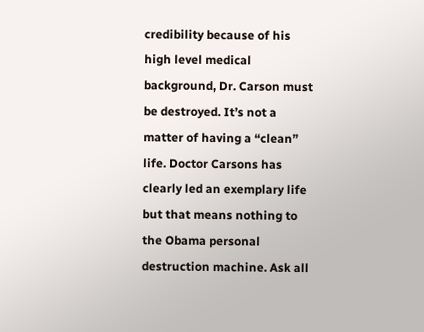credibility because of his high level medical background, Dr. Carson must be destroyed. It’s not a matter of having a “clean” life. Doctor Carsons has clearly led an exemplary life but that means nothing to the Obama personal destruction machine. Ask all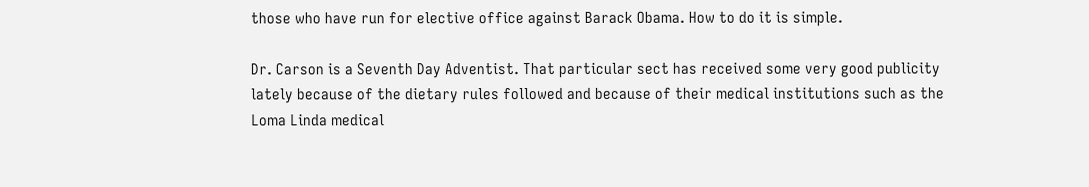those who have run for elective office against Barack Obama. How to do it is simple.

Dr. Carson is a Seventh Day Adventist. That particular sect has received some very good publicity lately because of the dietary rules followed and because of their medical institutions such as the Loma Linda medical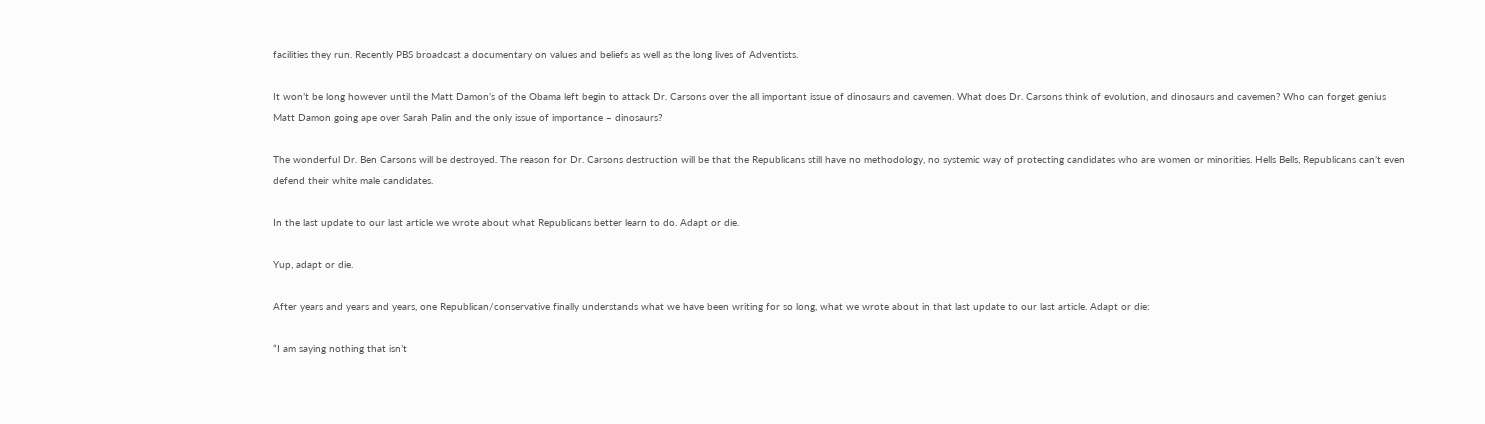facilities they run. Recently PBS broadcast a documentary on values and beliefs as well as the long lives of Adventists.

It won’t be long however until the Matt Damon’s of the Obama left begin to attack Dr. Carsons over the all important issue of dinosaurs and cavemen. What does Dr. Carsons think of evolution, and dinosaurs and cavemen? Who can forget genius Matt Damon going ape over Sarah Palin and the only issue of importance – dinosaurs?

The wonderful Dr. Ben Carsons will be destroyed. The reason for Dr. Carsons destruction will be that the Republicans still have no methodology, no systemic way of protecting candidates who are women or minorities. Hells Bells, Republicans can’t even defend their white male candidates.

In the last update to our last article we wrote about what Republicans better learn to do. Adapt or die.

Yup, adapt or die.

After years and years and years, one Republican/conservative finally understands what we have been writing for so long, what we wrote about in that last update to our last article. Adapt or die:

“I am saying nothing that isn’t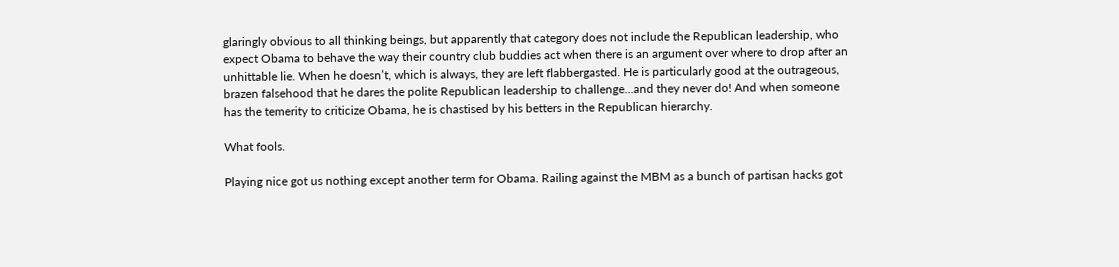glaringly obvious to all thinking beings, but apparently that category does not include the Republican leadership, who expect Obama to behave the way their country club buddies act when there is an argument over where to drop after an unhittable lie. When he doesn’t, which is always, they are left flabbergasted. He is particularly good at the outrageous, brazen falsehood that he dares the polite Republican leadership to challenge…and they never do! And when someone has the temerity to criticize Obama, he is chastised by his betters in the Republican hierarchy.

What fools.

Playing nice got us nothing except another term for Obama. Railing against the MBM as a bunch of partisan hacks got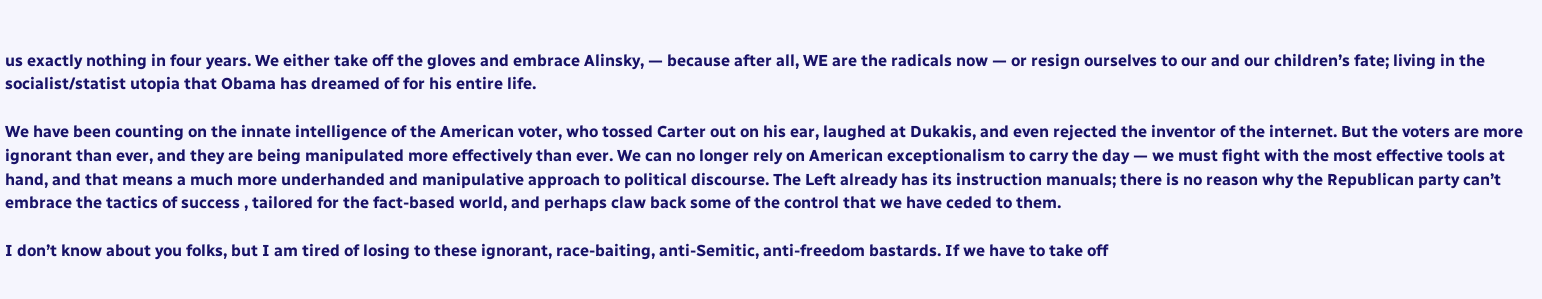us exactly nothing in four years. We either take off the gloves and embrace Alinsky, — because after all, WE are the radicals now — or resign ourselves to our and our children’s fate; living in the socialist/statist utopia that Obama has dreamed of for his entire life.

We have been counting on the innate intelligence of the American voter, who tossed Carter out on his ear, laughed at Dukakis, and even rejected the inventor of the internet. But the voters are more ignorant than ever, and they are being manipulated more effectively than ever. We can no longer rely on American exceptionalism to carry the day — we must fight with the most effective tools at hand, and that means a much more underhanded and manipulative approach to political discourse. The Left already has its instruction manuals; there is no reason why the Republican party can’t embrace the tactics of success , tailored for the fact-based world, and perhaps claw back some of the control that we have ceded to them.

I don’t know about you folks, but I am tired of losing to these ignorant, race-baiting, anti-Semitic, anti-freedom bastards. If we have to take off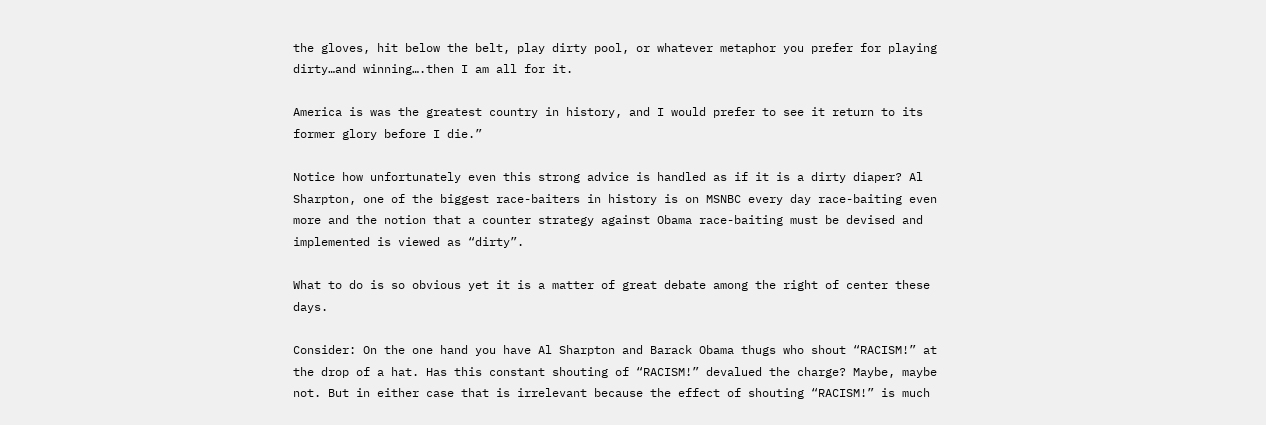the gloves, hit below the belt, play dirty pool, or whatever metaphor you prefer for playing dirty…and winning….then I am all for it.

America is was the greatest country in history, and I would prefer to see it return to its former glory before I die.”

Notice how unfortunately even this strong advice is handled as if it is a dirty diaper? Al Sharpton, one of the biggest race-baiters in history is on MSNBC every day race-baiting even more and the notion that a counter strategy against Obama race-baiting must be devised and implemented is viewed as “dirty”.

What to do is so obvious yet it is a matter of great debate among the right of center these days.

Consider: On the one hand you have Al Sharpton and Barack Obama thugs who shout “RACISM!” at the drop of a hat. Has this constant shouting of “RACISM!” devalued the charge? Maybe, maybe not. But in either case that is irrelevant because the effect of shouting “RACISM!” is much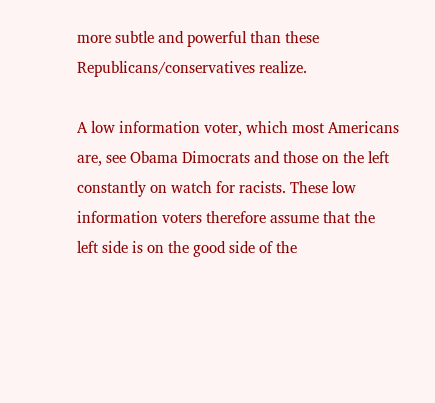more subtle and powerful than these Republicans/conservatives realize.

A low information voter, which most Americans are, see Obama Dimocrats and those on the left constantly on watch for racists. These low information voters therefore assume that the left side is on the good side of the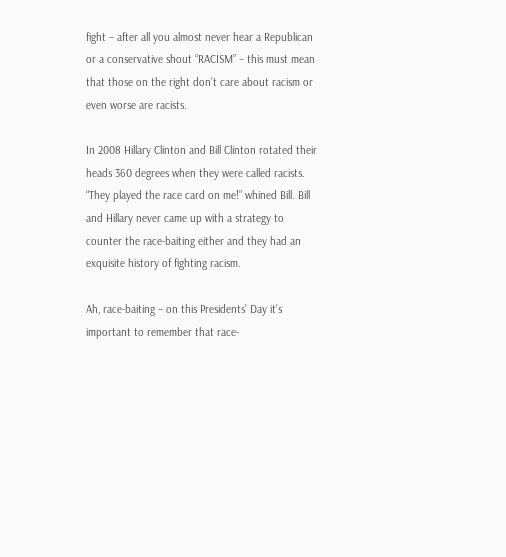fight – after all you almost never hear a Republican or a conservative shout “RACISM” – this must mean that those on the right don’t care about racism or even worse are racists.

In 2008 Hillary Clinton and Bill Clinton rotated their heads 360 degrees when they were called racists. “They played the race card on me!” whined Bill. Bill and Hillary never came up with a strategy to counter the race-baiting either and they had an exquisite history of fighting racism.

Ah, race-baiting – on this Presidents’ Day it’s important to remember that race-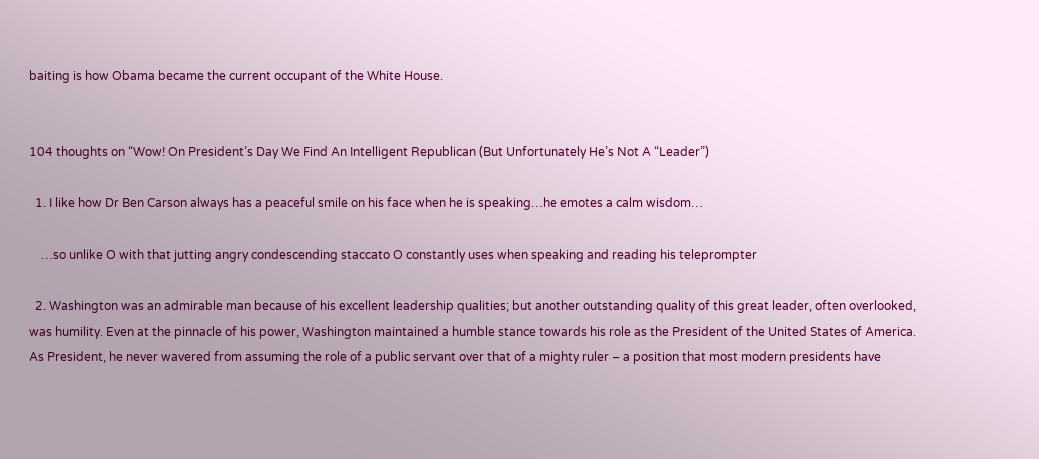baiting is how Obama became the current occupant of the White House.


104 thoughts on “Wow! On President’s Day We Find An Intelligent Republican (But Unfortunately He’s Not A “Leader”)

  1. I like how Dr Ben Carson always has a peaceful smile on his face when he is speaking…he emotes a calm wisdom…

    …so unlike O with that jutting angry condescending staccato O constantly uses when speaking and reading his teleprompter

  2. Washington was an admirable man because of his excellent leadership qualities; but another outstanding quality of this great leader, often overlooked, was humility. Even at the pinnacle of his power, Washington maintained a humble stance towards his role as the President of the United States of America. As President, he never wavered from assuming the role of a public servant over that of a mighty ruler – a position that most modern presidents have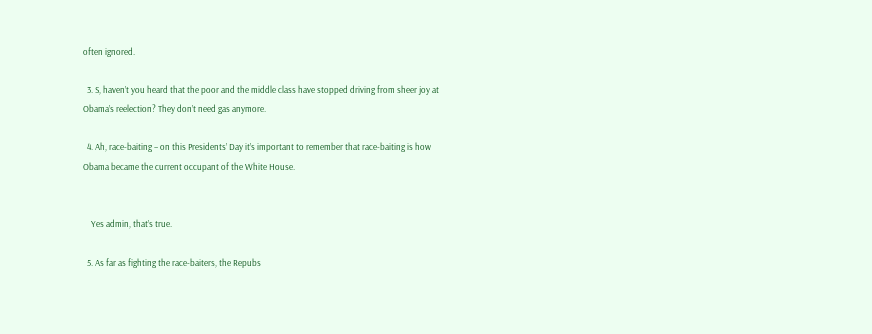often ignored.

  3. S, haven’t you heard that the poor and the middle class have stopped driving from sheer joy at Obama’s reelection? They don’t need gas anymore.

  4. Ah, race-baiting – on this Presidents’ Day it’s important to remember that race-baiting is how Obama became the current occupant of the White House.


    Yes admin, that’s true.

  5. As far as fighting the race-baiters, the Repubs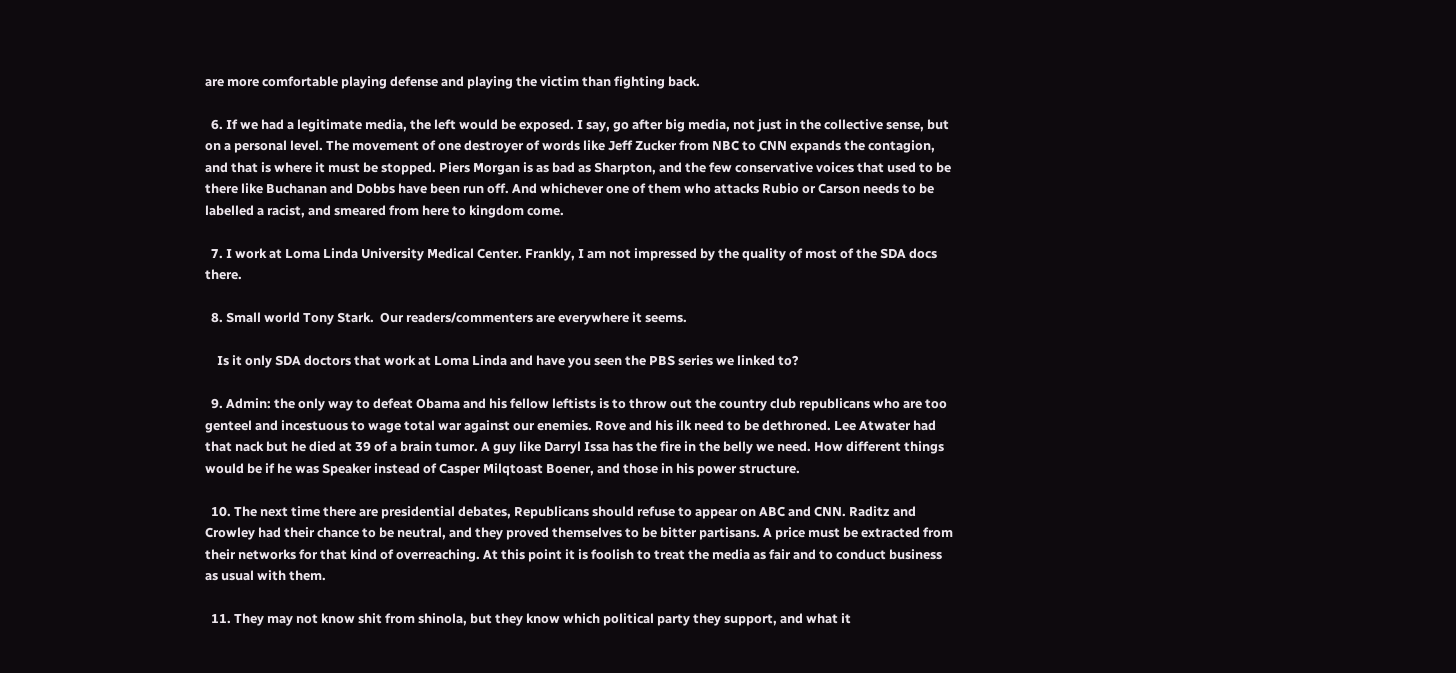are more comfortable playing defense and playing the victim than fighting back.

  6. If we had a legitimate media, the left would be exposed. I say, go after big media, not just in the collective sense, but on a personal level. The movement of one destroyer of words like Jeff Zucker from NBC to CNN expands the contagion, and that is where it must be stopped. Piers Morgan is as bad as Sharpton, and the few conservative voices that used to be there like Buchanan and Dobbs have been run off. And whichever one of them who attacks Rubio or Carson needs to be labelled a racist, and smeared from here to kingdom come.

  7. I work at Loma Linda University Medical Center. Frankly, I am not impressed by the quality of most of the SDA docs there.

  8. Small world Tony Stark.  Our readers/commenters are everywhere it seems.

    Is it only SDA doctors that work at Loma Linda and have you seen the PBS series we linked to?

  9. Admin: the only way to defeat Obama and his fellow leftists is to throw out the country club republicans who are too genteel and incestuous to wage total war against our enemies. Rove and his ilk need to be dethroned. Lee Atwater had that nack but he died at 39 of a brain tumor. A guy like Darryl Issa has the fire in the belly we need. How different things would be if he was Speaker instead of Casper Milqtoast Boener, and those in his power structure.

  10. The next time there are presidential debates, Republicans should refuse to appear on ABC and CNN. Raditz and Crowley had their chance to be neutral, and they proved themselves to be bitter partisans. A price must be extracted from their networks for that kind of overreaching. At this point it is foolish to treat the media as fair and to conduct business as usual with them.

  11. They may not know shit from shinola, but they know which political party they support, and what it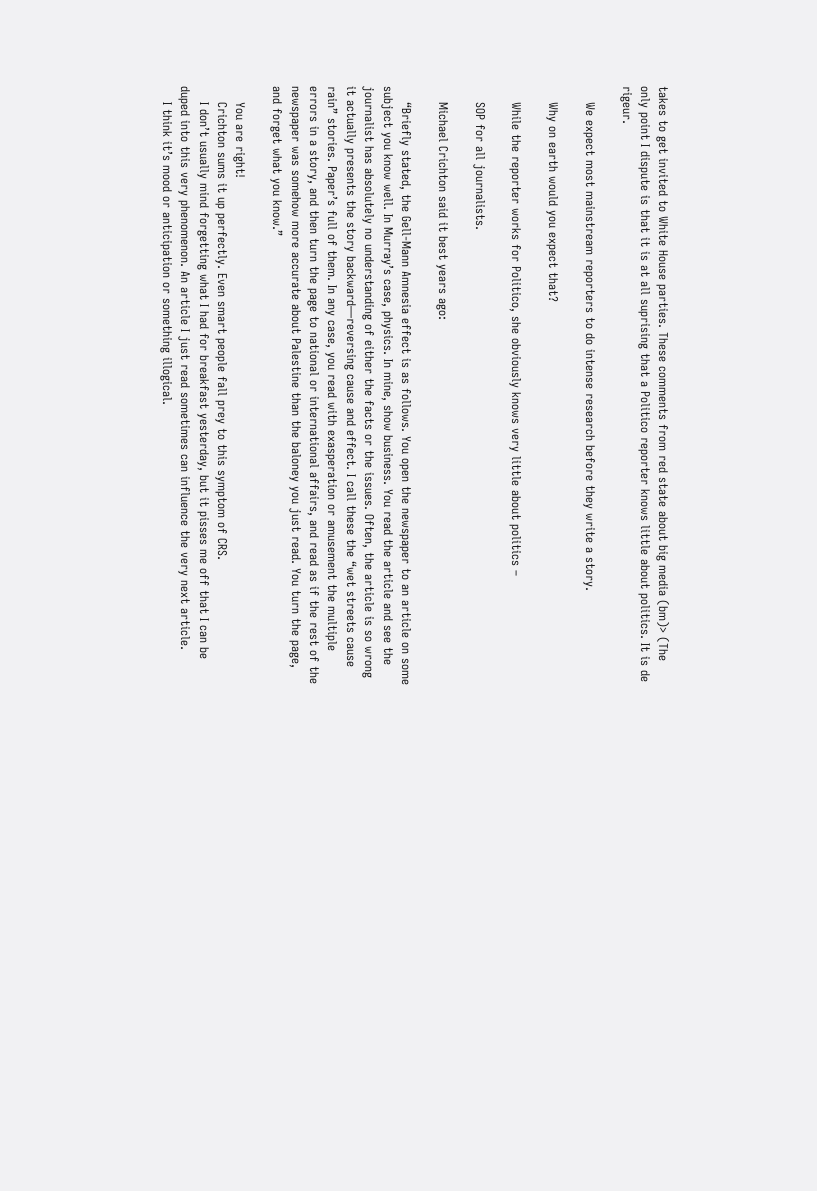takes to get invited to White House parties. These comments from red state about big media (bm)> (The only point I dispute is that it is at all suprising that a Politico reporter knows little about politics. It is de rigeur.

    We expect most mainstream reporters to do intense research before they write a story.

    Why on earth would you expect that?

    While the reporter works for Politico, she obviously knows very little about politics –

    SOP for all journalists.

    Michael Crichton said it best years ago:

    “Briefly stated, the Gell-Mann Amnesia effect is as follows. You open the newspaper to an article on some subject you know well. In Murray’s case, physics. In mine, show business. You read the article and see the journalist has absolutely no understanding of either the facts or the issues. Often, the article is so wrong it actually presents the story backward—reversing cause and effect. I call these the “wet streets cause rain” stories. Paper’s full of them. In any case, you read with exasperation or amusement the multiple errors in a story, and then turn the page to national or international affairs, and read as if the rest of the newspaper was somehow more accurate about Palestine than the baloney you just read. You turn the page, and forget what you know.”

    You are right!
    Crichton sums it up perfectly. Even smart people fall prey to this symptom of CRS.
    I don’t usually mind forgetting what I had for breakfast yesterday, but it pisses me off that I can be duped into this very phenomenon. An article I just read sometimes can influence the very next article.
    I think it’s mood or anticipation or something illogical.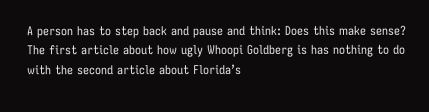A person has to step back and pause and think: Does this make sense? The first article about how ugly Whoopi Goldberg is has nothing to do with the second article about Florida’s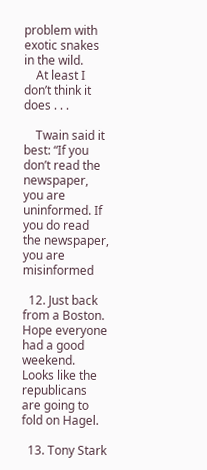problem with exotic snakes in the wild.
    At least I don’t think it does . . .

    Twain said it best: “If you don’t read the newspaper, you are uninformed. If you do read the newspaper, you are misinformed

  12. Just back from a Boston. Hope everyone had a good weekend. Looks like the republicans are going to fold on Hagel.

  13. Tony Stark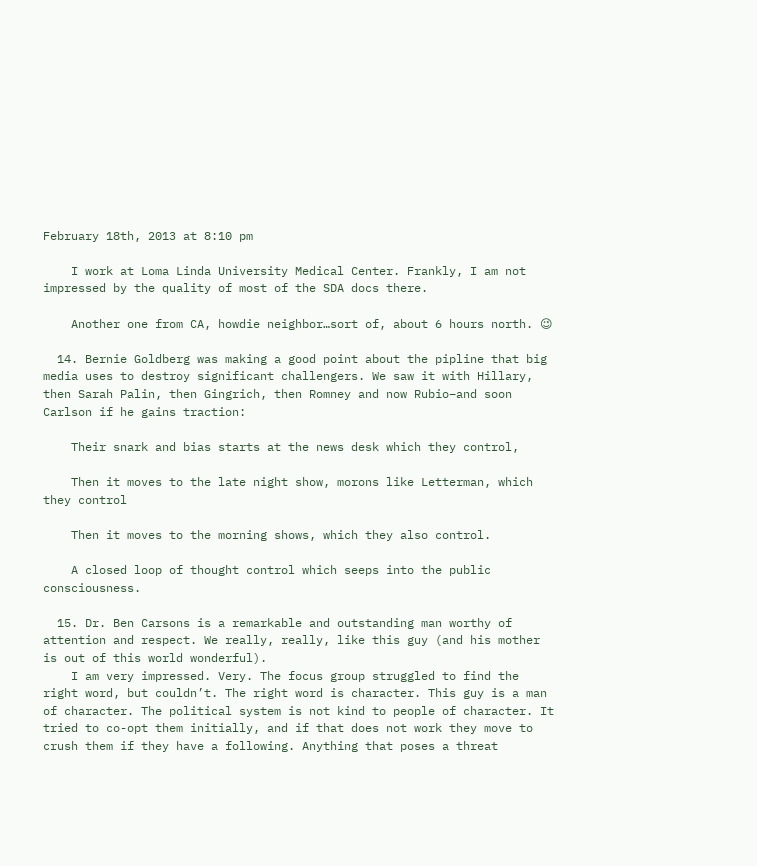February 18th, 2013 at 8:10 pm

    I work at Loma Linda University Medical Center. Frankly, I am not impressed by the quality of most of the SDA docs there.

    Another one from CA, howdie neighbor…sort of, about 6 hours north. 😉

  14. Bernie Goldberg was making a good point about the pipline that big media uses to destroy significant challengers. We saw it with Hillary, then Sarah Palin, then Gingrich, then Romney and now Rubio–and soon Carlson if he gains traction:

    Their snark and bias starts at the news desk which they control,

    Then it moves to the late night show, morons like Letterman, which they control

    Then it moves to the morning shows, which they also control.

    A closed loop of thought control which seeps into the public consciousness.

  15. Dr. Ben Carsons is a remarkable and outstanding man worthy of attention and respect. We really, really, like this guy (and his mother is out of this world wonderful).
    I am very impressed. Very. The focus group struggled to find the right word, but couldn’t. The right word is character. This guy is a man of character. The political system is not kind to people of character. It tried to co-opt them initially, and if that does not work they move to crush them if they have a following. Anything that poses a threat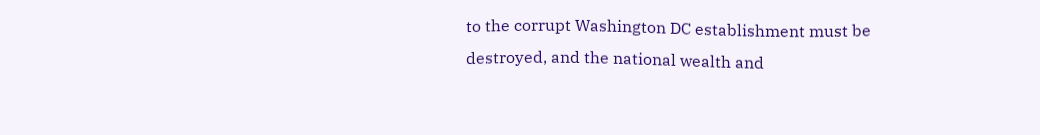to the corrupt Washington DC establishment must be destroyed, and the national wealth and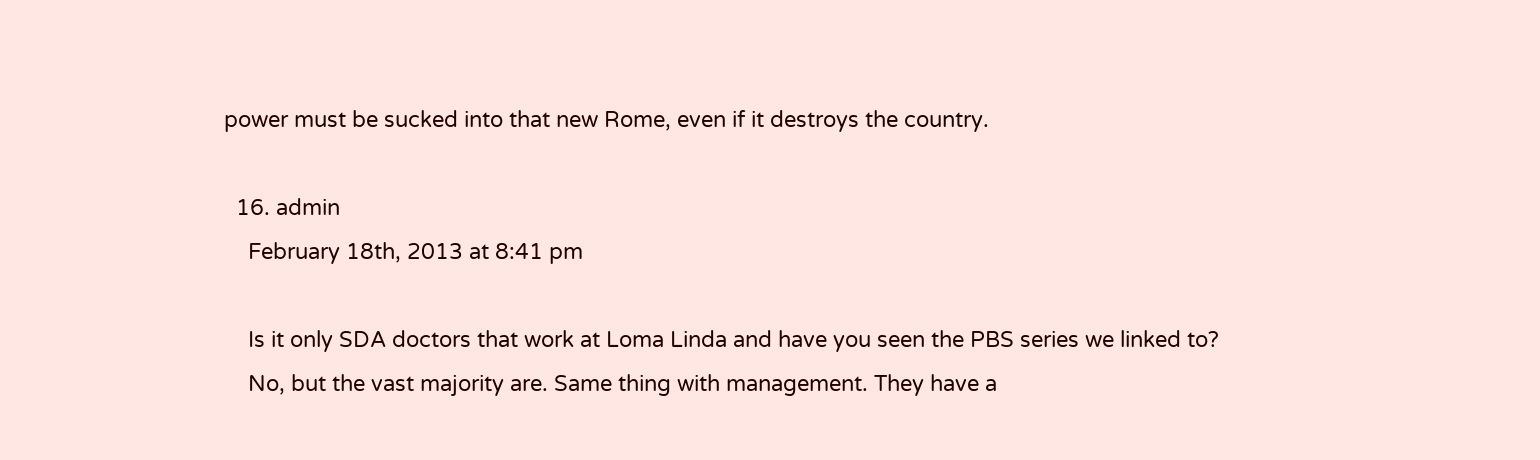power must be sucked into that new Rome, even if it destroys the country.

  16. admin
    February 18th, 2013 at 8:41 pm

    Is it only SDA doctors that work at Loma Linda and have you seen the PBS series we linked to?
    No, but the vast majority are. Same thing with management. They have a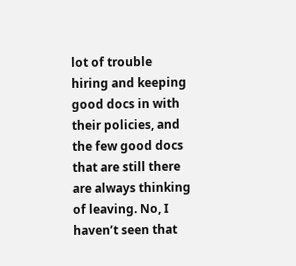lot of trouble hiring and keeping good docs in with their policies, and the few good docs that are still there are always thinking of leaving. No, I haven’t seen that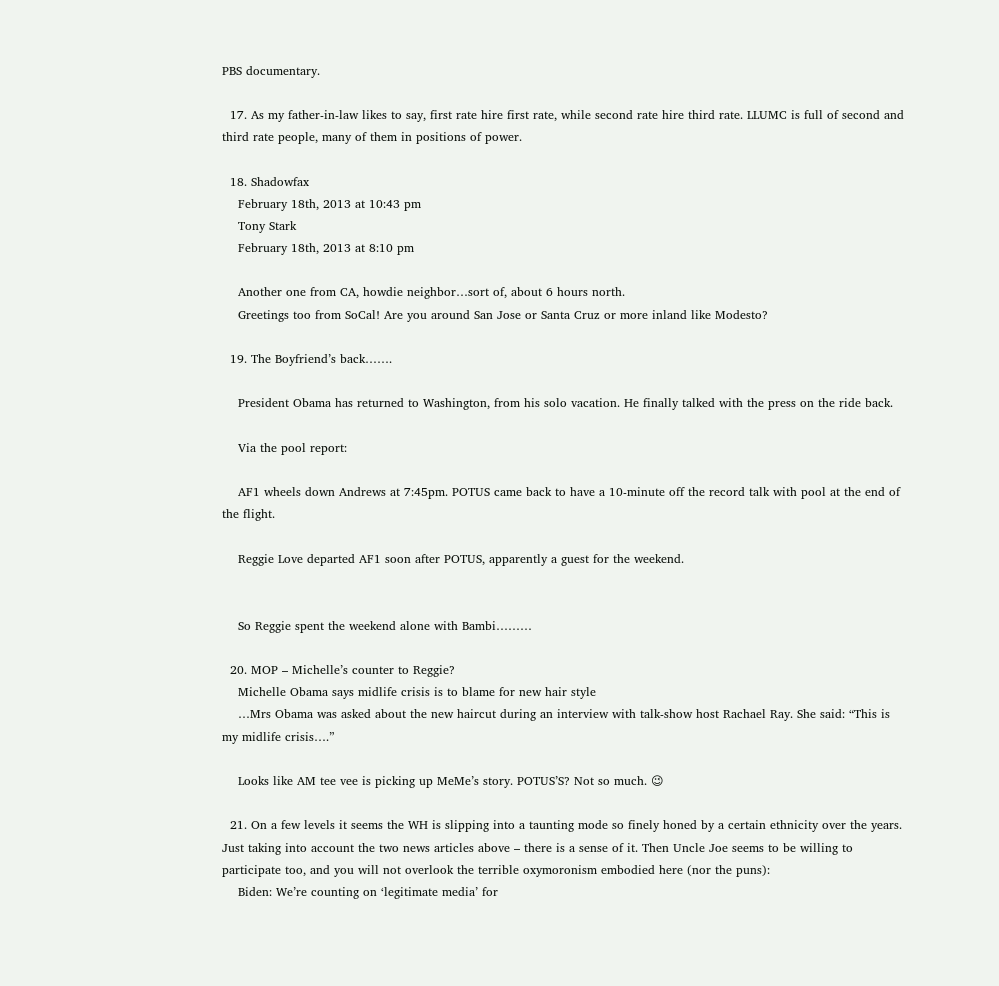PBS documentary.

  17. As my father-in-law likes to say, first rate hire first rate, while second rate hire third rate. LLUMC is full of second and third rate people, many of them in positions of power.

  18. Shadowfax
    February 18th, 2013 at 10:43 pm
    Tony Stark
    February 18th, 2013 at 8:10 pm

    Another one from CA, howdie neighbor…sort of, about 6 hours north.
    Greetings too from SoCal! Are you around San Jose or Santa Cruz or more inland like Modesto?

  19. The Boyfriend’s back…….

    President Obama has returned to Washington, from his solo vacation. He finally talked with the press on the ride back.

    Via the pool report:

    AF1 wheels down Andrews at 7:45pm. POTUS came back to have a 10-minute off the record talk with pool at the end of the flight.

    Reggie Love departed AF1 soon after POTUS, apparently a guest for the weekend.


    So Reggie spent the weekend alone with Bambi………

  20. MOP – Michelle’s counter to Reggie?
    Michelle Obama says midlife crisis is to blame for new hair style
    …Mrs Obama was asked about the new haircut during an interview with talk-show host Rachael Ray. She said: “This is my midlife crisis….”

    Looks like AM tee vee is picking up MeMe’s story. POTUS’S? Not so much. 😉

  21. On a few levels it seems the WH is slipping into a taunting mode so finely honed by a certain ethnicity over the years. Just taking into account the two news articles above – there is a sense of it. Then Uncle Joe seems to be willing to participate too, and you will not overlook the terrible oxymoronism embodied here (nor the puns):
    Biden: We’re counting on ‘legitimate media’ for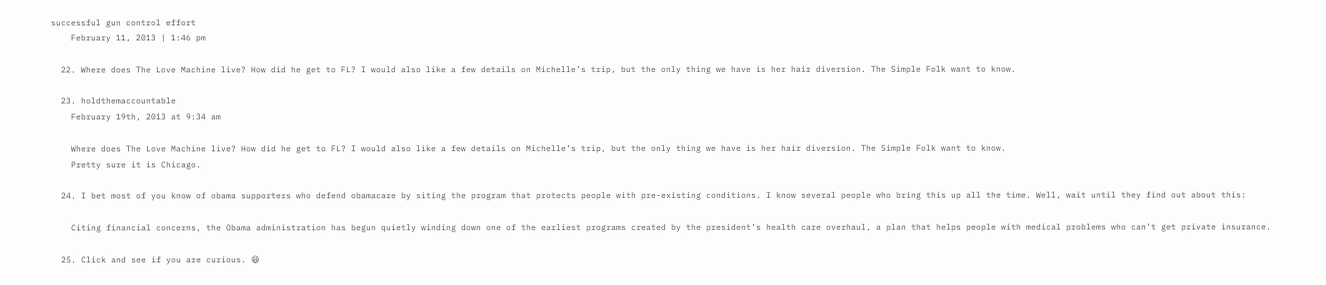successful gun control effort
    February 11, 2013 | 1:46 pm

  22. Where does The Love Machine live? How did he get to FL? I would also like a few details on Michelle’s trip, but the only thing we have is her hair diversion. The Simple Folk want to know.

  23. holdthemaccountable
    February 19th, 2013 at 9:34 am

    Where does The Love Machine live? How did he get to FL? I would also like a few details on Michelle’s trip, but the only thing we have is her hair diversion. The Simple Folk want to know.
    Pretty sure it is Chicago.

  24. I bet most of you know of obama supporters who defend obamacare by siting the program that protects people with pre-existing conditions. I know several people who bring this up all the time. Well, wait until they find out about this:

    Citing financial concerns, the Obama administration has begun quietly winding down one of the earliest programs created by the president’s health care overhaul, a plan that helps people with medical problems who can’t get private insurance.

  25. Click and see if you are curious. 😆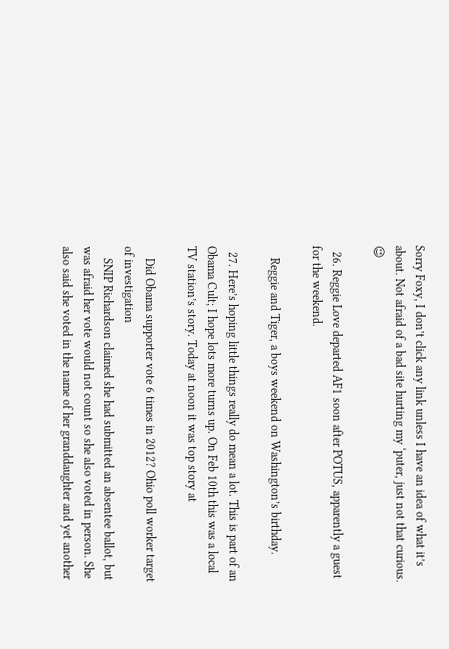Sorry Foxy, I don’t click any link unless I have an idea of what it’s about. Not afraid of a bad site hurting my ‘puter, just not that curious. 😉

  26. Reggie Love departed AF1 soon after POTUS, apparently a guest for the weekend.

    Reggie and Tiger, a boys weekend on Washington’s birthday.

  27. Here’s hoping little things really do mean a lot. This is part of an Obama Cult; I hope lots more turns up. On Feb 10th this was a local TV station’s story. Today at noon it was top story at

    Did Obama supporter vote 6 times in 2012? Ohio poll worker target of investigation
    SNIP Richardson claimed she had submitted an absentee ballot, but was afraid her vote would not count so she also voted in person. She also said she voted in the name of her granddaughter and yet another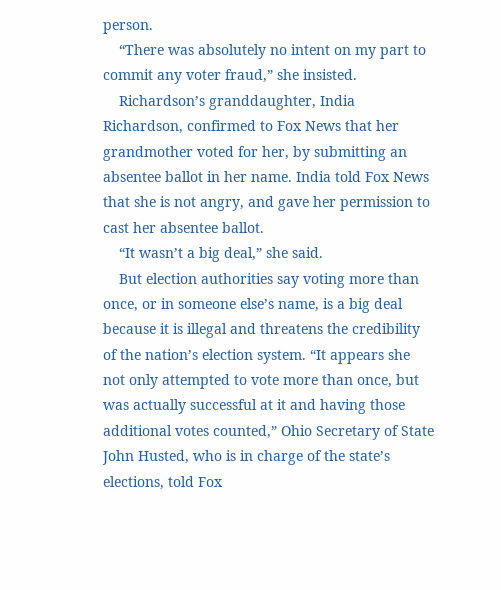person.
    “There was absolutely no intent on my part to commit any voter fraud,” she insisted.
    Richardson’s granddaughter, India Richardson, confirmed to Fox News that her grandmother voted for her, by submitting an absentee ballot in her name. India told Fox News that she is not angry, and gave her permission to cast her absentee ballot.
    “It wasn’t a big deal,” she said.
    But election authorities say voting more than once, or in someone else’s name, is a big deal because it is illegal and threatens the credibility of the nation’s election system. “It appears she not only attempted to vote more than once, but was actually successful at it and having those additional votes counted,” Ohio Secretary of State John Husted, who is in charge of the state’s elections, told Fox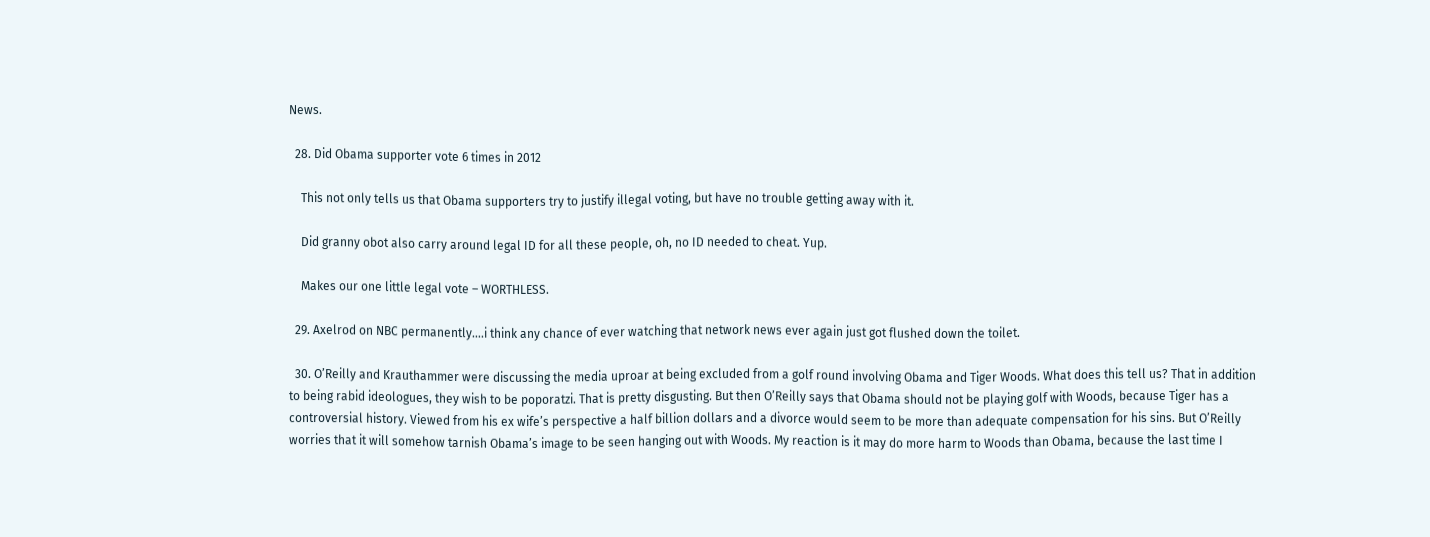News.

  28. Did Obama supporter vote 6 times in 2012

    This not only tells us that Obama supporters try to justify illegal voting, but have no trouble getting away with it.

    Did granny obot also carry around legal ID for all these people, oh, no ID needed to cheat. Yup.

    Makes our one little legal vote – WORTHLESS.

  29. Axelrod on NBC permanently….i think any chance of ever watching that network news ever again just got flushed down the toilet.

  30. O’Reilly and Krauthammer were discussing the media uproar at being excluded from a golf round involving Obama and Tiger Woods. What does this tell us? That in addition to being rabid ideologues, they wish to be poporatzi. That is pretty disgusting. But then O’Reilly says that Obama should not be playing golf with Woods, because Tiger has a controversial history. Viewed from his ex wife’s perspective a half billion dollars and a divorce would seem to be more than adequate compensation for his sins. But O’Reilly worries that it will somehow tarnish Obama’s image to be seen hanging out with Woods. My reaction is it may do more harm to Woods than Obama, because the last time I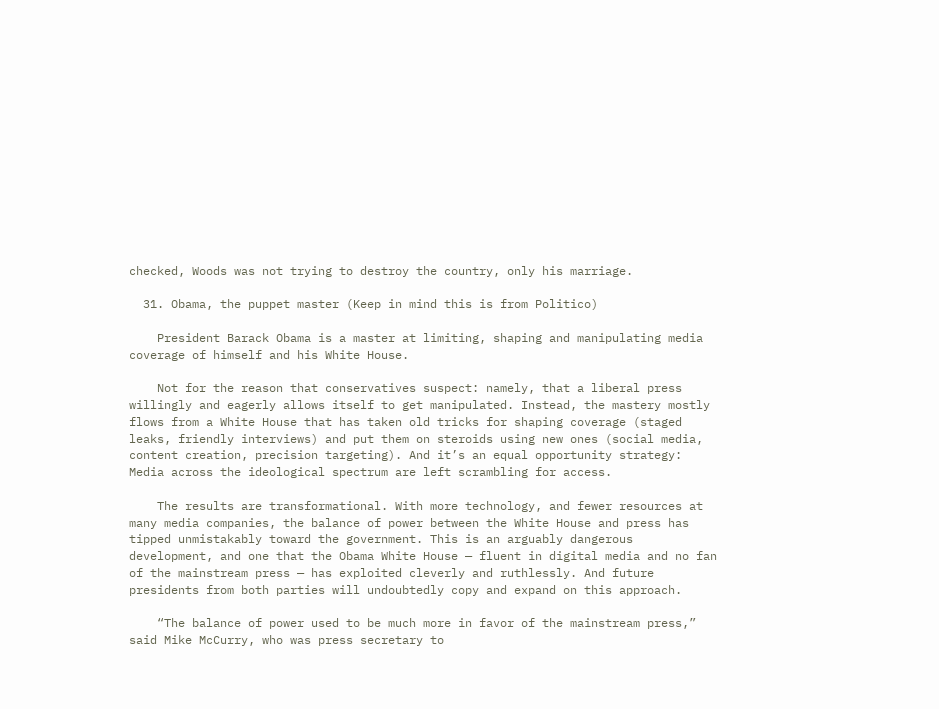checked, Woods was not trying to destroy the country, only his marriage.

  31. Obama, the puppet master (Keep in mind this is from Politico)

    President Barack Obama is a master at limiting, shaping and manipulating media coverage of himself and his White House.

    Not for the reason that conservatives suspect: namely, that a liberal press willingly and eagerly allows itself to get manipulated. Instead, the mastery mostly flows from a White House that has taken old tricks for shaping coverage (staged leaks, friendly interviews) and put them on steroids using new ones (social media, content creation, precision targeting). And it’s an equal opportunity strategy: Media across the ideological spectrum are left scrambling for access.

    The results are transformational. With more technology, and fewer resources at many media companies, the balance of power between the White House and press has tipped unmistakably toward the government. This is an arguably dangerous development, and one that the Obama White House — fluent in digital media and no fan of the mainstream press — has exploited cleverly and ruthlessly. And future presidents from both parties will undoubtedly copy and expand on this approach.

    “The balance of power used to be much more in favor of the mainstream press,” said Mike McCurry, who was press secretary to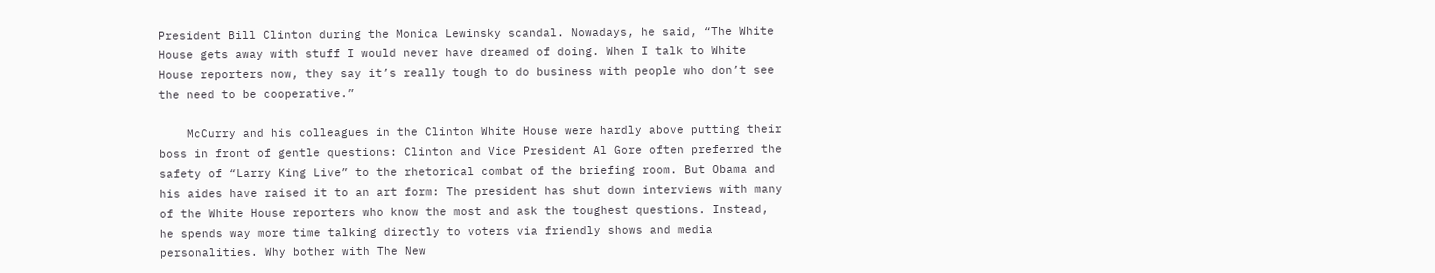President Bill Clinton during the Monica Lewinsky scandal. Nowadays, he said, “The White House gets away with stuff I would never have dreamed of doing. When I talk to White House reporters now, they say it’s really tough to do business with people who don’t see the need to be cooperative.”

    McCurry and his colleagues in the Clinton White House were hardly above putting their boss in front of gentle questions: Clinton and Vice President Al Gore often preferred the safety of “Larry King Live” to the rhetorical combat of the briefing room. But Obama and his aides have raised it to an art form: The president has shut down interviews with many of the White House reporters who know the most and ask the toughest questions. Instead, he spends way more time talking directly to voters via friendly shows and media personalities. Why bother with The New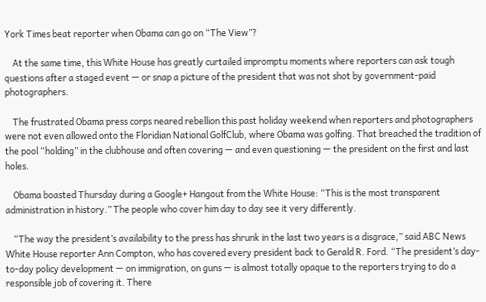York Times beat reporter when Obama can go on “The View”?

    At the same time, this White House has greatly curtailed impromptu moments where reporters can ask tough questions after a staged event — or snap a picture of the president that was not shot by government-paid photographers.

    The frustrated Obama press corps neared rebellion this past holiday weekend when reporters and photographers were not even allowed onto the Floridian National GolfClub, where Obama was golfing. That breached the tradition of the pool “holding” in the clubhouse and often covering — and even questioning — the president on the first and last holes.

    Obama boasted Thursday during a Google+ Hangout from the White House: “This is the most transparent administration in history.” The people who cover him day to day see it very differently.

    “The way the president’s availability to the press has shrunk in the last two years is a disgrace,” said ABC News White House reporter Ann Compton, who has covered every president back to Gerald R. Ford. “The president’s day-to-day policy development — on immigration, on guns — is almost totally opaque to the reporters trying to do a responsible job of covering it. There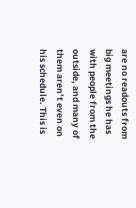are no readouts from big meetings he has with people from the outside, and many of them aren’t even on his schedule. This is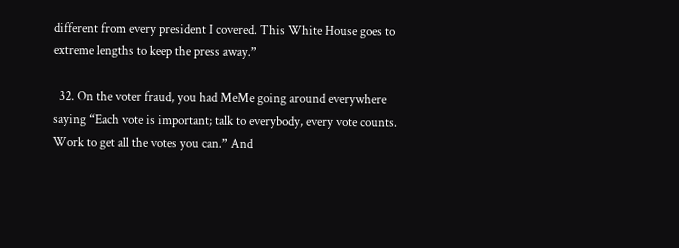different from every president I covered. This White House goes to extreme lengths to keep the press away.”

  32. On the voter fraud, you had MeMe going around everywhere saying “Each vote is important; talk to everybody, every vote counts. Work to get all the votes you can.” And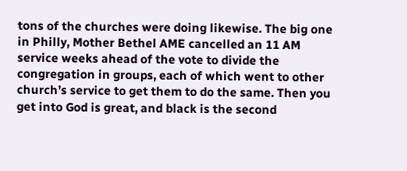tons of the churches were doing likewise. The big one in Philly, Mother Bethel AME cancelled an 11 AM service weeks ahead of the vote to divide the congregation in groups, each of which went to other church’s service to get them to do the same. Then you get into God is great, and black is the second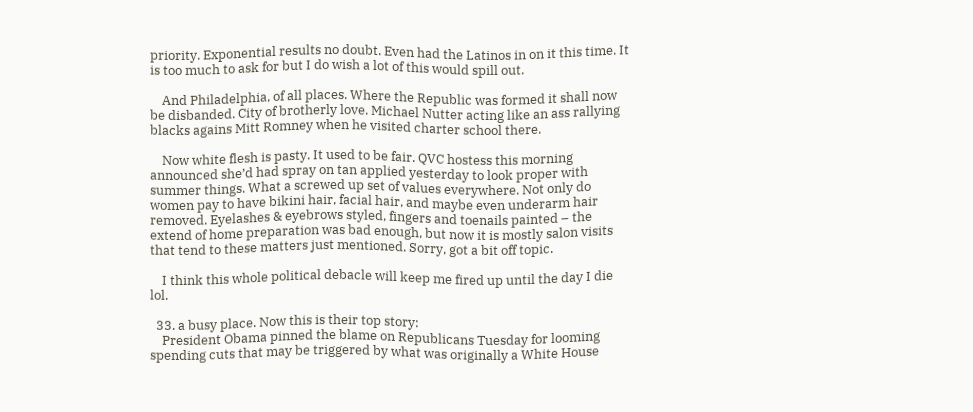priority. Exponential results no doubt. Even had the Latinos in on it this time. It is too much to ask for but I do wish a lot of this would spill out.

    And Philadelphia, of all places. Where the Republic was formed it shall now be disbanded. City of brotherly love. Michael Nutter acting like an ass rallying blacks agains Mitt Romney when he visited charter school there.

    Now white flesh is pasty. It used to be fair. QVC hostess this morning announced she’d had spray on tan applied yesterday to look proper with summer things. What a screwed up set of values everywhere. Not only do women pay to have bikini hair, facial hair, and maybe even underarm hair removed. Eyelashes & eyebrows styled, fingers and toenails painted – the extend of home preparation was bad enough, but now it is mostly salon visits that tend to these matters just mentioned. Sorry, got a bit off topic.

    I think this whole political debacle will keep me fired up until the day I die lol.

  33. a busy place. Now this is their top story:
    President Obama pinned the blame on Republicans Tuesday for looming spending cuts that may be triggered by what was originally a White House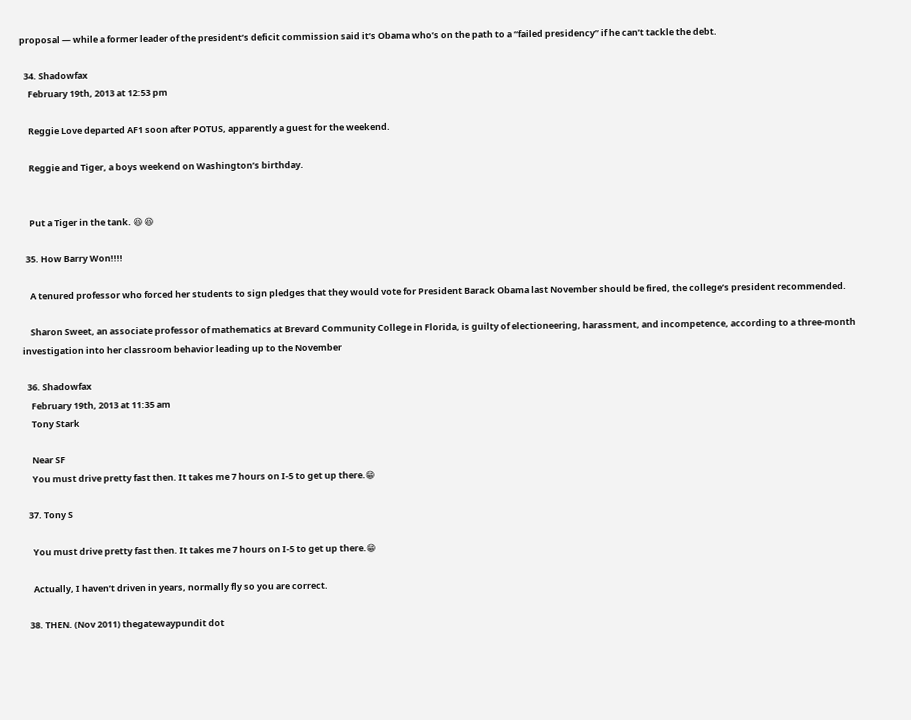proposal — while a former leader of the president’s deficit commission said it’s Obama who’s on the path to a “failed presidency” if he can’t tackle the debt.

  34. Shadowfax
    February 19th, 2013 at 12:53 pm

    Reggie Love departed AF1 soon after POTUS, apparently a guest for the weekend.

    Reggie and Tiger, a boys weekend on Washington’s birthday.


    Put a Tiger in the tank. 😆 😆

  35. How Barry Won!!!!

    A tenured professor who forced her students to sign pledges that they would vote for President Barack Obama last November should be fired, the college’s president recommended.

    Sharon Sweet, an associate professor of mathematics at Brevard Community College in Florida, is guilty of electioneering, harassment, and incompetence, according to a three-month investigation into her classroom behavior leading up to the November

  36. Shadowfax
    February 19th, 2013 at 11:35 am
    Tony Stark

    Near SF
    You must drive pretty fast then. It takes me 7 hours on I-5 to get up there.😁

  37. Tony S

    You must drive pretty fast then. It takes me 7 hours on I-5 to get up there.😁

    Actually, I haven’t driven in years, normally fly so you are correct.

  38. THEN. (Nov 2011) thegatewaypundit dot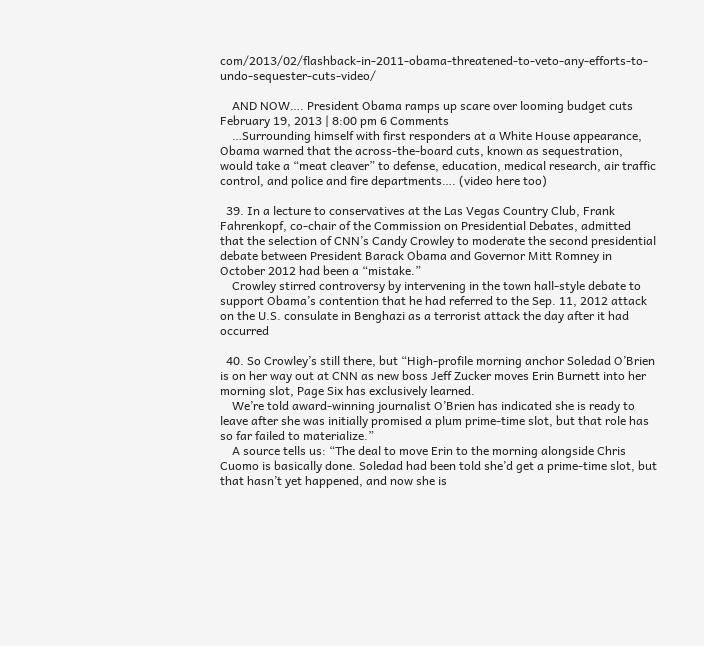com/2013/02/flashback-in-2011-obama-threatened-to-veto-any-efforts-to-undo-sequester-cuts-video/

    AND NOW…. President Obama ramps up scare over looming budget cuts February 19, 2013 | 8:00 pm 6 Comments
    …Surrounding himself with first responders at a White House appearance, Obama warned that the across-the-board cuts, known as sequestration, would take a “meat cleaver” to defense, education, medical research, air traffic control, and police and fire departments…. (video here too)

  39. In a lecture to conservatives at the Las Vegas Country Club, Frank Fahrenkopf, co-chair of the Commission on Presidential Debates, admitted that the selection of CNN’s Candy Crowley to moderate the second presidential debate between President Barack Obama and Governor Mitt Romney in October 2012 had been a “mistake.”
    Crowley stirred controversy by intervening in the town hall-style debate to support Obama’s contention that he had referred to the Sep. 11, 2012 attack on the U.S. consulate in Benghazi as a terrorist attack the day after it had occurred

  40. So Crowley’s still there, but “High-profile morning anchor Soledad O’Brien is on her way out at CNN as new boss Jeff Zucker moves Erin Burnett into her morning slot, Page Six has exclusively learned.
    We’re told award-winning journalist O’Brien has indicated she is ready to leave after she was initially promised a plum prime-time slot, but that role has so far failed to materialize.”
    A source tells us: “The deal to move Erin to the morning alongside Chris Cuomo is basically done. Soledad had been told she’d get a prime-time slot, but that hasn’t yet happened, and now she is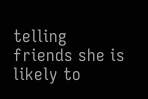telling friends she is likely to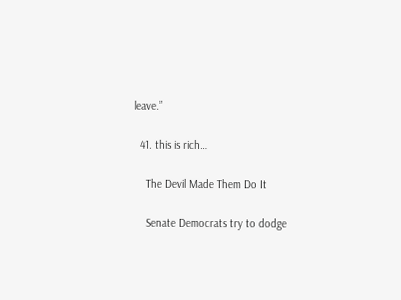leave.”

  41. this is rich…

    The Devil Made Them Do It

    Senate Democrats try to dodge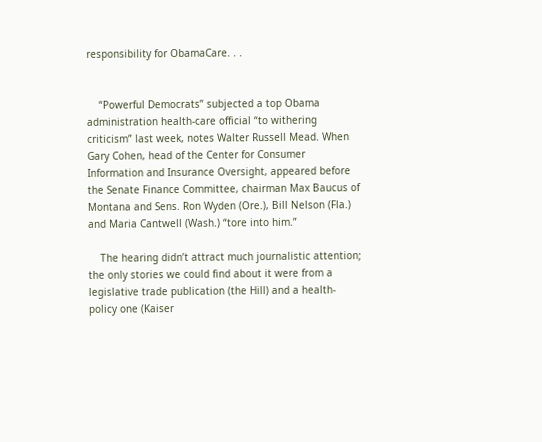responsibility for ObamaCare. . .


    “Powerful Democrats” subjected a top Obama administration health-care official “to withering criticism” last week, notes Walter Russell Mead. When Gary Cohen, head of the Center for Consumer Information and Insurance Oversight, appeared before the Senate Finance Committee, chairman Max Baucus of Montana and Sens. Ron Wyden (Ore.), Bill Nelson (Fla.) and Maria Cantwell (Wash.) “tore into him.”

    The hearing didn’t attract much journalistic attention; the only stories we could find about it were from a legislative trade publication (the Hill) and a health-policy one (Kaiser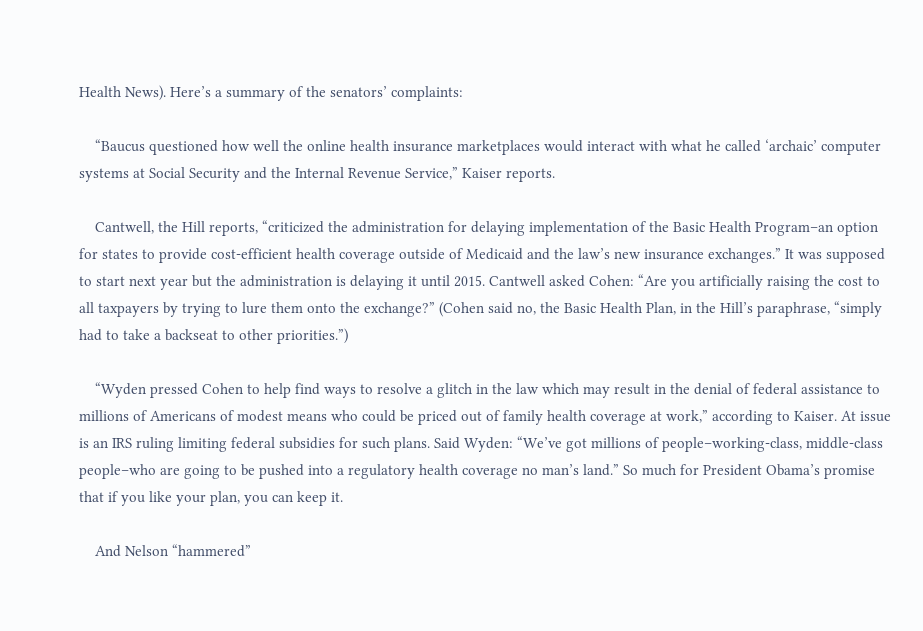Health News). Here’s a summary of the senators’ complaints:

    “Baucus questioned how well the online health insurance marketplaces would interact with what he called ‘archaic’ computer systems at Social Security and the Internal Revenue Service,” Kaiser reports.

    Cantwell, the Hill reports, “criticized the administration for delaying implementation of the Basic Health Program–an option for states to provide cost-efficient health coverage outside of Medicaid and the law’s new insurance exchanges.” It was supposed to start next year but the administration is delaying it until 2015. Cantwell asked Cohen: “Are you artificially raising the cost to all taxpayers by trying to lure them onto the exchange?” (Cohen said no, the Basic Health Plan, in the Hill’s paraphrase, “simply had to take a backseat to other priorities.”)

    “Wyden pressed Cohen to help find ways to resolve a glitch in the law which may result in the denial of federal assistance to millions of Americans of modest means who could be priced out of family health coverage at work,” according to Kaiser. At issue is an IRS ruling limiting federal subsidies for such plans. Said Wyden: “We’ve got millions of people–working-class, middle-class people–who are going to be pushed into a regulatory health coverage no man’s land.” So much for President Obama’s promise that if you like your plan, you can keep it.

    And Nelson “hammered”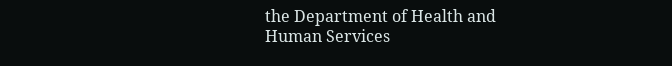the Department of Health and Human Services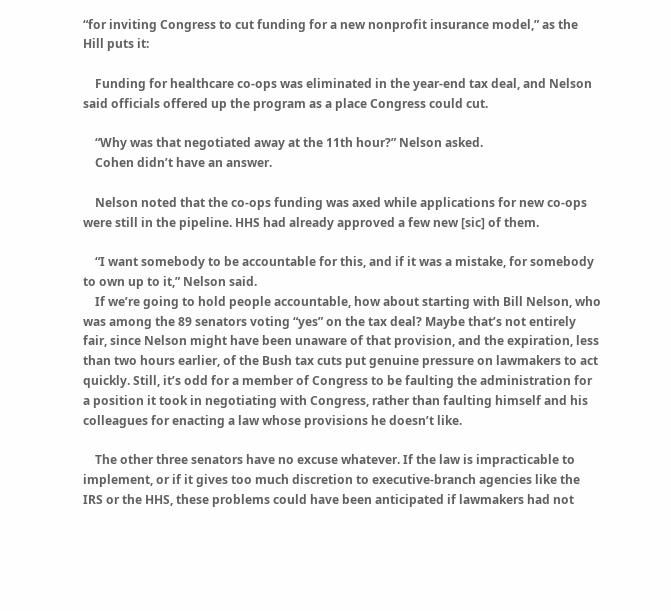“for inviting Congress to cut funding for a new nonprofit insurance model,” as the Hill puts it:

    Funding for healthcare co-ops was eliminated in the year-end tax deal, and Nelson said officials offered up the program as a place Congress could cut.

    “Why was that negotiated away at the 11th hour?” Nelson asked.
    Cohen didn’t have an answer.

    Nelson noted that the co-ops funding was axed while applications for new co-ops were still in the pipeline. HHS had already approved a few new [sic] of them.

    “I want somebody to be accountable for this, and if it was a mistake, for somebody to own up to it,” Nelson said.
    If we’re going to hold people accountable, how about starting with Bill Nelson, who was among the 89 senators voting “yes” on the tax deal? Maybe that’s not entirely fair, since Nelson might have been unaware of that provision, and the expiration, less than two hours earlier, of the Bush tax cuts put genuine pressure on lawmakers to act quickly. Still, it’s odd for a member of Congress to be faulting the administration for a position it took in negotiating with Congress, rather than faulting himself and his colleagues for enacting a law whose provisions he doesn’t like.

    The other three senators have no excuse whatever. If the law is impracticable to implement, or if it gives too much discretion to executive-branch agencies like the IRS or the HHS, these problems could have been anticipated if lawmakers had not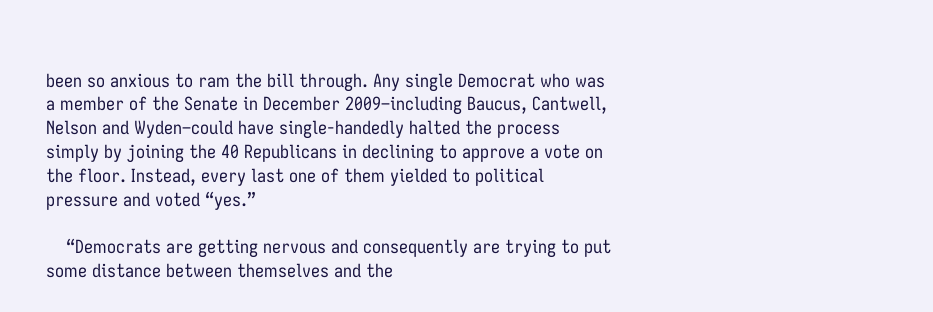been so anxious to ram the bill through. Any single Democrat who was a member of the Senate in December 2009–including Baucus, Cantwell, Nelson and Wyden–could have single-handedly halted the process simply by joining the 40 Republicans in declining to approve a vote on the floor. Instead, every last one of them yielded to political pressure and voted “yes.”

    “Democrats are getting nervous and consequently are trying to put some distance between themselves and the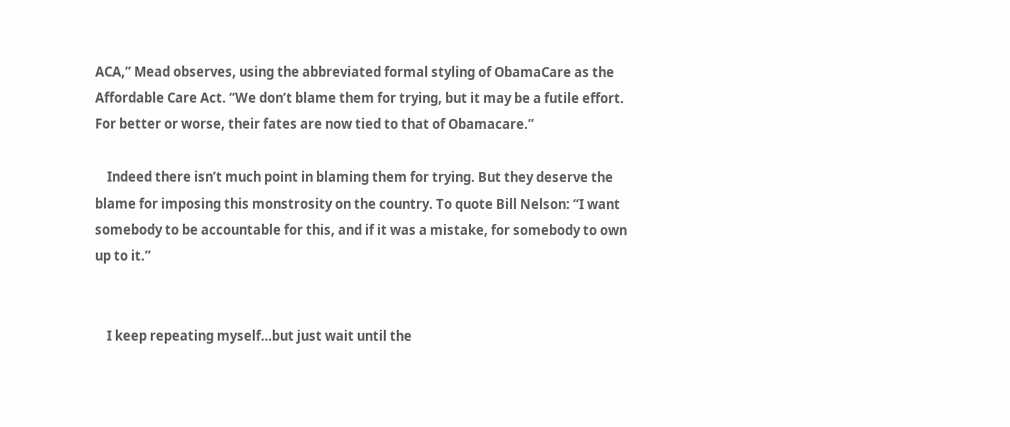ACA,” Mead observes, using the abbreviated formal styling of ObamaCare as the Affordable Care Act. “We don’t blame them for trying, but it may be a futile effort. For better or worse, their fates are now tied to that of Obamacare.”

    Indeed there isn’t much point in blaming them for trying. But they deserve the blame for imposing this monstrosity on the country. To quote Bill Nelson: “I want somebody to be accountable for this, and if it was a mistake, for somebody to own up to it.”


    I keep repeating myself…but just wait until the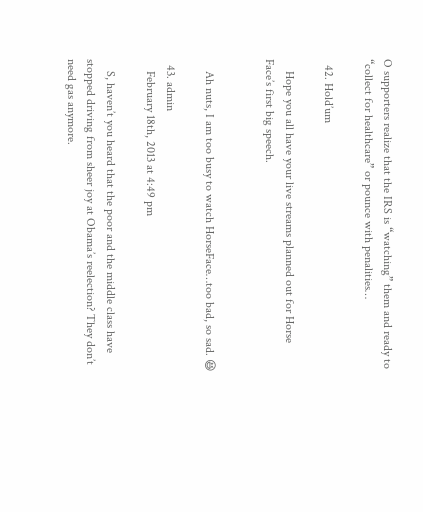O supporters realize that the IRS is “watching” them and ready to “collect for healthcare” or pounce with penalities…

  42. Hold’um

    Hope you all have your live streams planned out for Horse Face’s first big speech.


    Ah nuts, I am too busy to watch HorseFace…too bad, so sad. 😆

  43. admin
    February 18th, 2013 at 4:49 pm

    S, haven’t you heard that the poor and the middle class have stopped driving from sheer joy at Obama’s reelection? They don’t need gas anymore.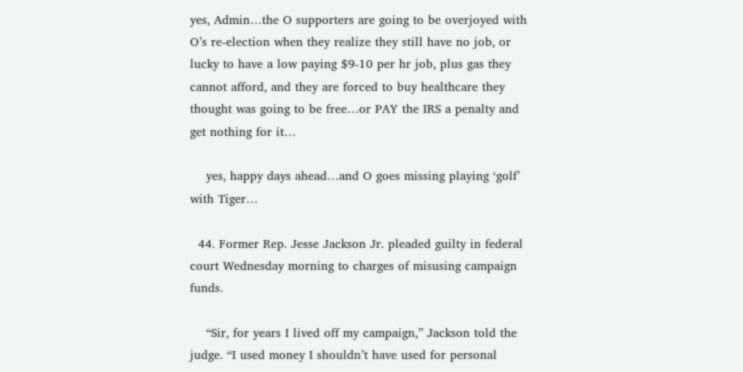yes, Admin…the O supporters are going to be overjoyed with O’s re-election when they realize they still have no job, or lucky to have a low paying $9-10 per hr job, plus gas they cannot afford, and they are forced to buy healthcare they thought was going to be free…or PAY the IRS a penalty and get nothing for it…

    yes, happy days ahead…and O goes missing playing ‘golf’ with Tiger…

  44. Former Rep. Jesse Jackson Jr. pleaded guilty in federal court Wednesday morning to charges of misusing campaign funds.

    “Sir, for years I lived off my campaign,” Jackson told the judge. “I used money I shouldn’t have used for personal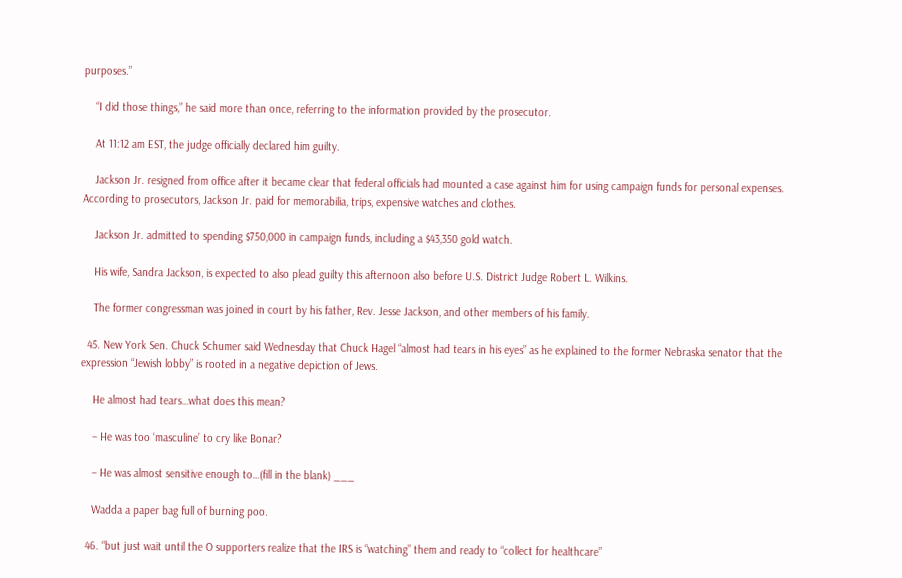purposes.”

    “I did those things,” he said more than once, referring to the information provided by the prosecutor.

    At 11:12 am EST, the judge officially declared him guilty.

    Jackson Jr. resigned from office after it became clear that federal officials had mounted a case against him for using campaign funds for personal expenses. According to prosecutors, Jackson Jr. paid for memorabilia, trips, expensive watches and clothes.

    Jackson Jr. admitted to spending $750,000 in campaign funds, including a $43,350 gold watch.

    His wife, Sandra Jackson, is expected to also plead guilty this afternoon also before U.S. District Judge Robert L. Wilkins.

    The former congressman was joined in court by his father, Rev. Jesse Jackson, and other members of his family.

  45. New York Sen. Chuck Schumer said Wednesday that Chuck Hagel “almost had tears in his eyes” as he explained to the former Nebraska senator that the expression “Jewish lobby” is rooted in a negative depiction of Jews.

    He almost had tears…what does this mean?

    – He was too ‘masculine’ to cry like Bonar?

    – He was almost sensitive enough to…(fill in the blank) ___

    Wadda a paper bag full of burning poo.

  46. “but just wait until the O supporters realize that the IRS is “watching” them and ready to “collect for healthcare”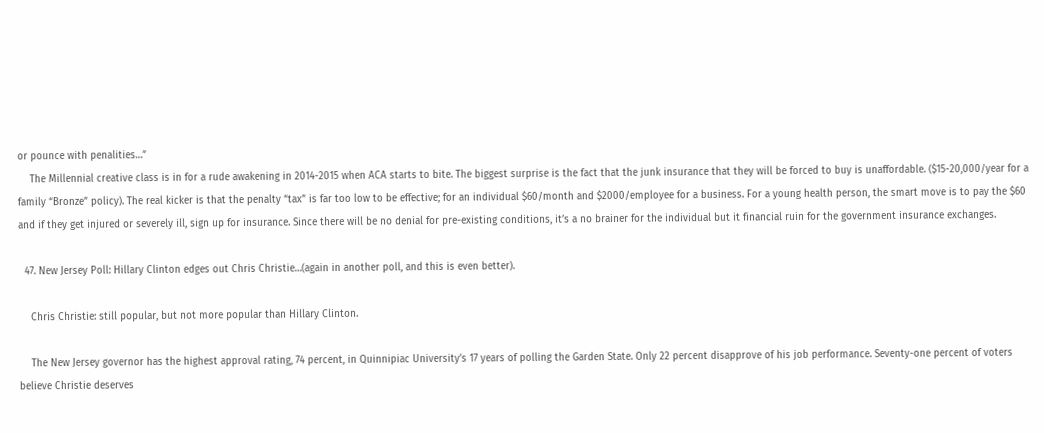or pounce with penalities…”
    The Millennial creative class is in for a rude awakening in 2014-2015 when ACA starts to bite. The biggest surprise is the fact that the junk insurance that they will be forced to buy is unaffordable. ($15-20,000/year for a family “Bronze” policy). The real kicker is that the penalty “tax” is far too low to be effective; for an individual $60/month and $2000/employee for a business. For a young health person, the smart move is to pay the $60 and if they get injured or severely ill, sign up for insurance. Since there will be no denial for pre-existing conditions, it’s a no brainer for the individual but it financial ruin for the government insurance exchanges.

  47. New Jersey Poll: Hillary Clinton edges out Chris Christie…(again in another poll, and this is even better).

    Chris Christie: still popular, but not more popular than Hillary Clinton.

    The New Jersey governor has the highest approval rating, 74 percent, in Quinnipiac University’s 17 years of polling the Garden State. Only 22 percent disapprove of his job performance. Seventy-one percent of voters believe Christie deserves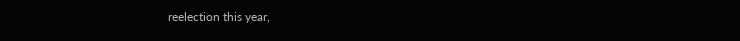reelection this year,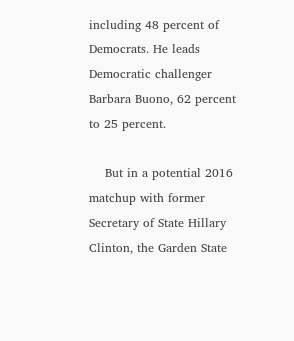including 48 percent of Democrats. He leads Democratic challenger Barbara Buono, 62 percent to 25 percent.

    But in a potential 2016 matchup with former Secretary of State Hillary Clinton, the Garden State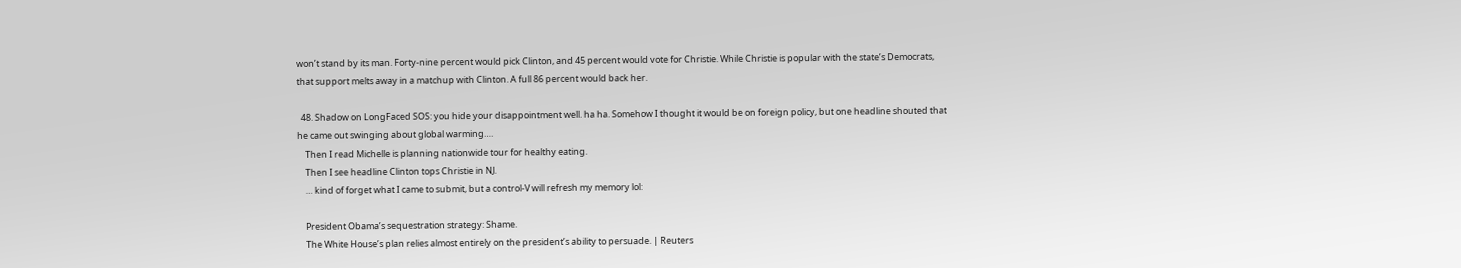won’t stand by its man. Forty-nine percent would pick Clinton, and 45 percent would vote for Christie. While Christie is popular with the state’s Democrats, that support melts away in a matchup with Clinton. A full 86 percent would back her.

  48. Shadow on LongFaced SOS: you hide your disappointment well. ha ha. Somehow I thought it would be on foreign policy, but one headline shouted that he came out swinging about global warming….
    Then I read Michelle is planning nationwide tour for healthy eating.
    Then I see headline Clinton tops Christie in NJ.
    … kind of forget what I came to submit, but a control-V will refresh my memory lol:

    President Obama’s sequestration strategy: Shame.
    The White House’s plan relies almost entirely on the president’s ability to persuade. | Reuters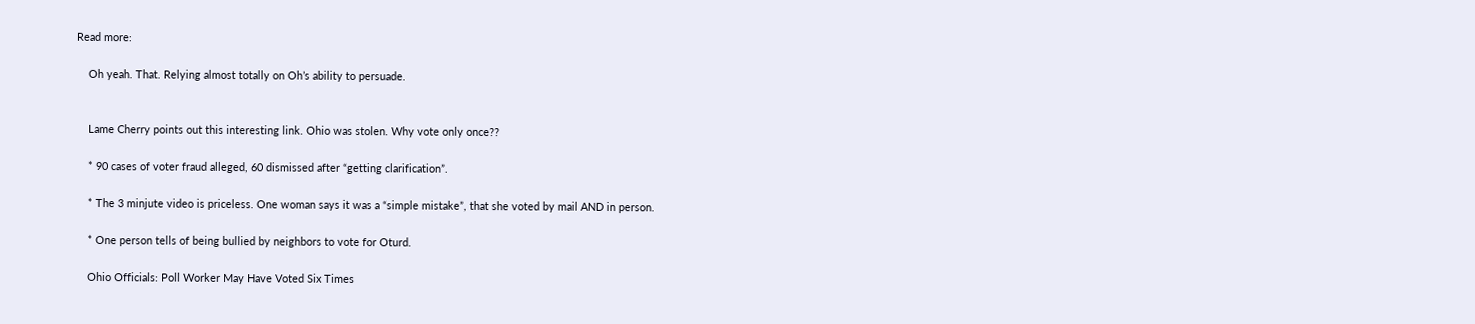Read more:

    Oh yeah. That. Relying almost totally on Oh’s ability to persuade.


    Lame Cherry points out this interesting link. Ohio was stolen. Why vote only once??

    * 90 cases of voter fraud alleged, 60 dismissed after “getting clarification”.

    * The 3 minjute video is priceless. One woman says it was a “simple mistake”, that she voted by mail AND in person.

    * One person tells of being bullied by neighbors to vote for Oturd.

    Ohio Officials: Poll Worker May Have Voted Six Times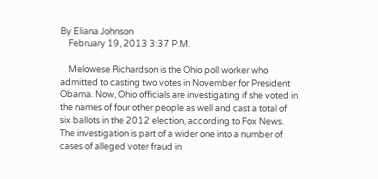By Eliana Johnson
    February 19, 2013 3:37 P.M.

    Melowese Richardson is the Ohio poll worker who admitted to casting two votes in November for President Obama. Now, Ohio officials are investigating if she voted in the names of four other people as well and cast a total of six ballots in the 2012 election, according to Fox News. The investigation is part of a wider one into a number of cases of alleged voter fraud in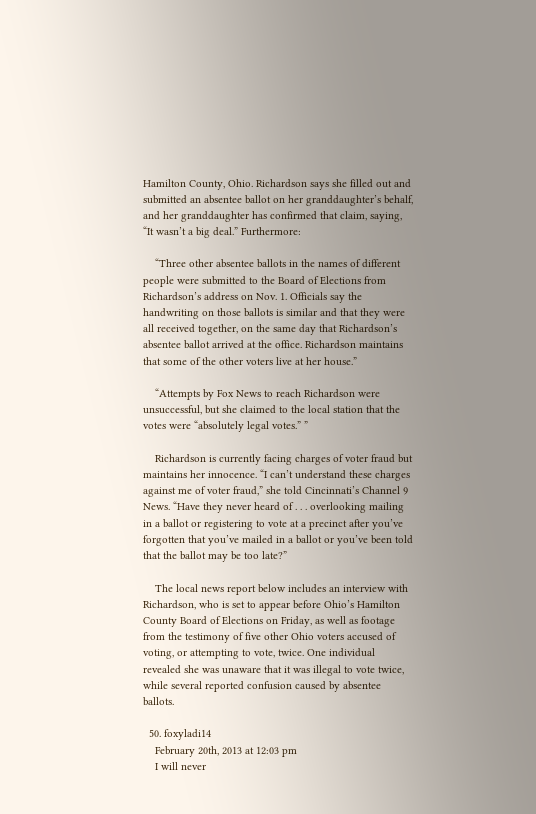Hamilton County, Ohio. Richardson says she filled out and submitted an absentee ballot on her granddaughter’s behalf, and her granddaughter has confirmed that claim, saying, “It wasn’t a big deal.” Furthermore:

    “Three other absentee ballots in the names of different people were submitted to the Board of Elections from Richardson’s address on Nov. 1. Officials say the handwriting on those ballots is similar and that they were all received together, on the same day that Richardson’s absentee ballot arrived at the office. Richardson maintains that some of the other voters live at her house.”

    “Attempts by Fox News to reach Richardson were unsuccessful, but she claimed to the local station that the votes were “absolutely legal votes.” ”

    Richardson is currently facing charges of voter fraud but maintains her innocence. “I can’t understand these charges against me of voter fraud,” she told Cincinnati’s Channel 9 News. “Have they never heard of . . . overlooking mailing in a ballot or registering to vote at a precinct after you’ve forgotten that you’ve mailed in a ballot or you’ve been told that the ballot may be too late?”

    The local news report below includes an interview with Richardson, who is set to appear before Ohio’s Hamilton County Board of Elections on Friday, as well as footage from the testimony of five other Ohio voters accused of voting, or attempting to vote, twice. One individual revealed she was unaware that it was illegal to vote twice, while several reported confusion caused by absentee ballots.

  50. foxyladi14
    February 20th, 2013 at 12:03 pm
    I will never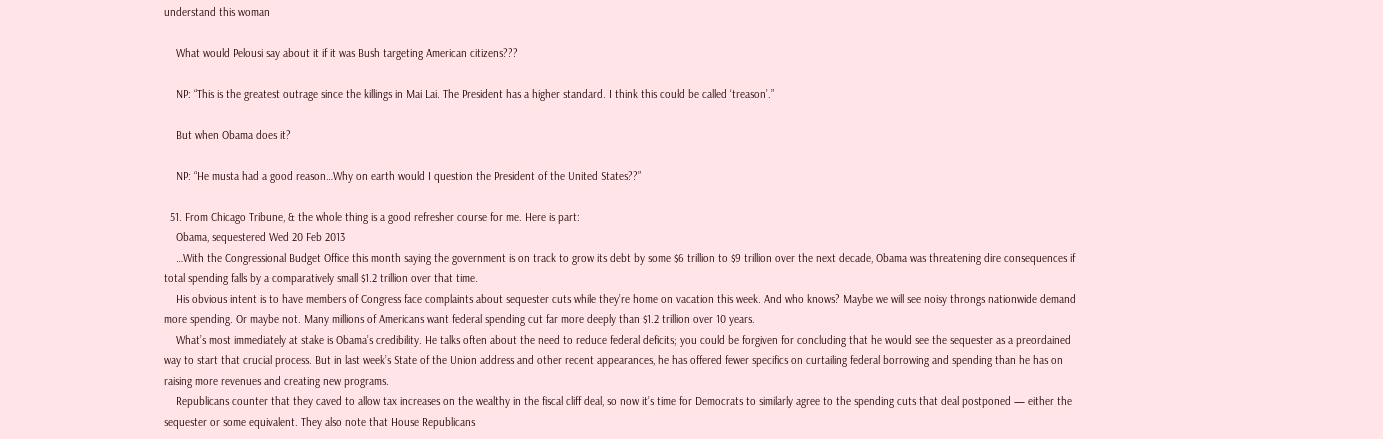understand this woman

    What would Pelousi say about it if it was Bush targeting American citizens???

    NP: “This is the greatest outrage since the killings in Mai Lai. The President has a higher standard. I think this could be called ‘treason’.”

    But when Obama does it?

    NP: “He musta had a good reason…Why on earth would I question the President of the United States??”

  51. From Chicago Tribune, & the whole thing is a good refresher course for me. Here is part:
    Obama, sequestered Wed 20 Feb 2013
    …With the Congressional Budget Office this month saying the government is on track to grow its debt by some $6 trillion to $9 trillion over the next decade, Obama was threatening dire consequences if total spending falls by a comparatively small $1.2 trillion over that time.
    His obvious intent is to have members of Congress face complaints about sequester cuts while they’re home on vacation this week. And who knows? Maybe we will see noisy throngs nationwide demand more spending. Or maybe not. Many millions of Americans want federal spending cut far more deeply than $1.2 trillion over 10 years.
    What’s most immediately at stake is Obama’s credibility. He talks often about the need to reduce federal deficits; you could be forgiven for concluding that he would see the sequester as a preordained way to start that crucial process. But in last week’s State of the Union address and other recent appearances, he has offered fewer specifics on curtailing federal borrowing and spending than he has on raising more revenues and creating new programs.
    Republicans counter that they caved to allow tax increases on the wealthy in the fiscal cliff deal, so now it’s time for Democrats to similarly agree to the spending cuts that deal postponed — either the sequester or some equivalent. They also note that House Republicans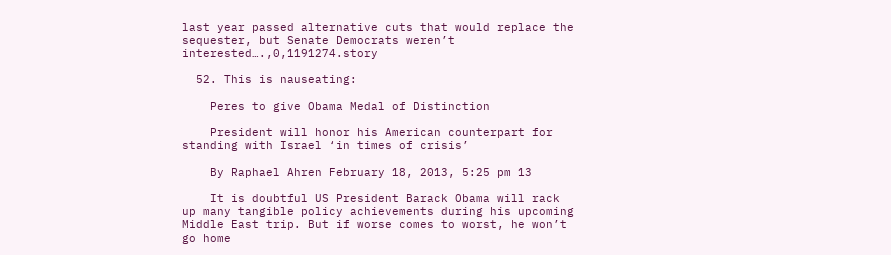last year passed alternative cuts that would replace the sequester, but Senate Democrats weren’t interested….,0,1191274.story

  52. This is nauseating:

    Peres to give Obama Medal of Distinction

    President will honor his American counterpart for standing with Israel ‘in times of crisis’

    By Raphael Ahren February 18, 2013, 5:25 pm 13

    It is doubtful US President Barack Obama will rack up many tangible policy achievements during his upcoming Middle East trip. But if worse comes to worst, he won’t go home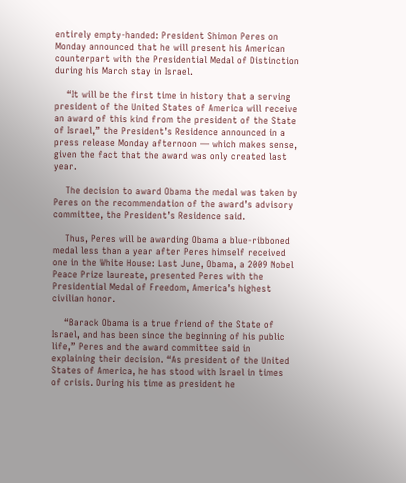entirely empty-handed: President Shimon Peres on Monday announced that he will present his American counterpart with the Presidential Medal of Distinction during his March stay in Israel.

    “It will be the first time in history that a serving president of the United States of America will receive an award of this kind from the president of the State of Israel,” the President’s Residence announced in a press release Monday afternoon — which makes sense, given the fact that the award was only created last year.

    The decision to award Obama the medal was taken by Peres on the recommendation of the award’s advisory committee, the President’s Residence said.

    Thus, Peres will be awarding Obama a blue-ribboned medal less than a year after Peres himself received one in the White House: Last June, Obama, a 2009 Nobel Peace Prize laureate, presented Peres with the Presidential Medal of Freedom, America’s highest civilian honor.

    “Barack Obama is a true friend of the State of Israel, and has been since the beginning of his public life,” Peres and the award committee said in explaining their decision. “As president of the United States of America, he has stood with Israel in times of crisis. During his time as president he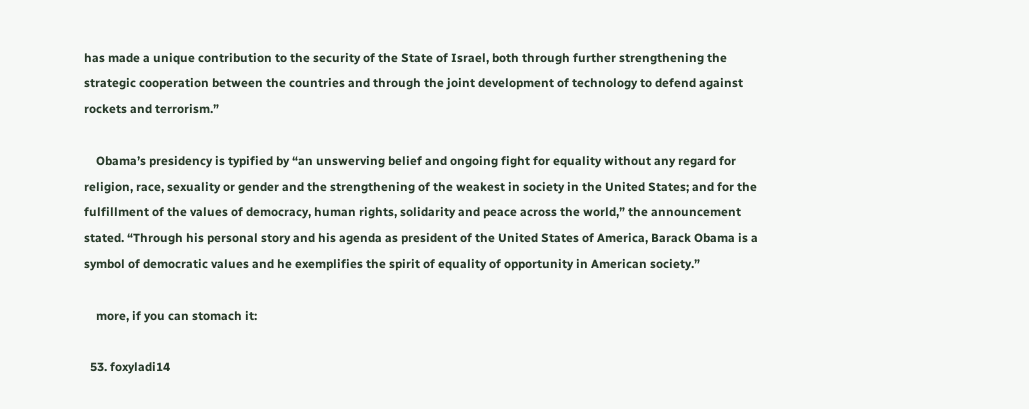has made a unique contribution to the security of the State of Israel, both through further strengthening the strategic cooperation between the countries and through the joint development of technology to defend against rockets and terrorism.”

    Obama’s presidency is typified by “an unswerving belief and ongoing fight for equality without any regard for religion, race, sexuality or gender and the strengthening of the weakest in society in the United States; and for the fulfillment of the values of democracy, human rights, solidarity and peace across the world,” the announcement stated. “Through his personal story and his agenda as president of the United States of America, Barack Obama is a symbol of democratic values and he exemplifies the spirit of equality of opportunity in American society.”

    more, if you can stomach it:

  53. foxyladi14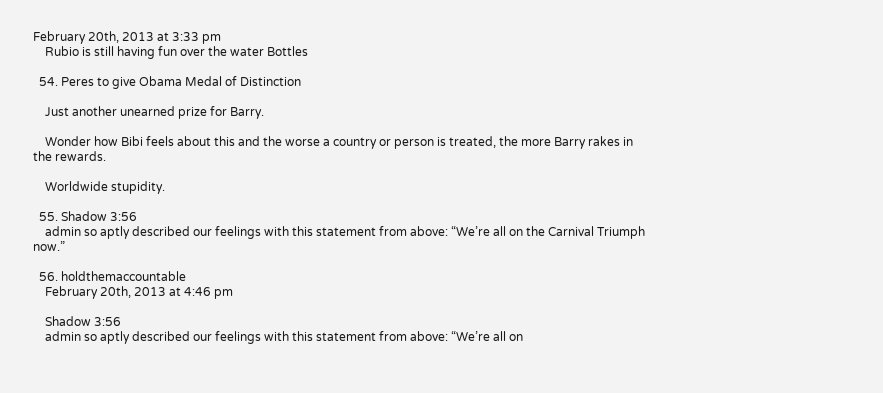February 20th, 2013 at 3:33 pm
    Rubio is still having fun over the water Bottles

  54. Peres to give Obama Medal of Distinction

    Just another unearned prize for Barry.

    Wonder how Bibi feels about this and the worse a country or person is treated, the more Barry rakes in the rewards.

    Worldwide stupidity.

  55. Shadow 3:56
    admin so aptly described our feelings with this statement from above: “We’re all on the Carnival Triumph now.”

  56. holdthemaccountable
    February 20th, 2013 at 4:46 pm

    Shadow 3:56
    admin so aptly described our feelings with this statement from above: “We’re all on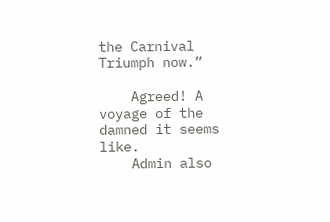the Carnival Triumph now.”

    Agreed! A voyage of the damned it seems like.
    Admin also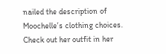nailed the description of Moochelle’s clothing choices. Check out her outfit in her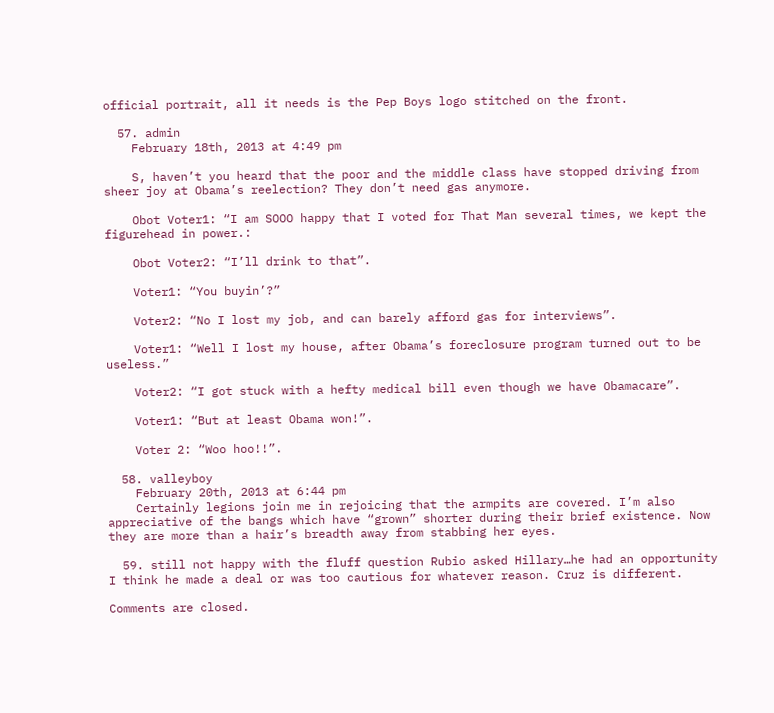official portrait, all it needs is the Pep Boys logo stitched on the front.

  57. admin
    February 18th, 2013 at 4:49 pm

    S, haven’t you heard that the poor and the middle class have stopped driving from sheer joy at Obama’s reelection? They don’t need gas anymore.

    Obot Voter1: “I am SOOO happy that I voted for That Man several times, we kept the figurehead in power.:

    Obot Voter2: “I’ll drink to that”.

    Voter1: “You buyin’?”

    Voter2: “No I lost my job, and can barely afford gas for interviews”.

    Voter1: “Well I lost my house, after Obama’s foreclosure program turned out to be useless.”

    Voter2: “I got stuck with a hefty medical bill even though we have Obamacare”.

    Voter1: “But at least Obama won!”.

    Voter 2: “Woo hoo!!”.

  58. valleyboy
    February 20th, 2013 at 6:44 pm
    Certainly legions join me in rejoicing that the armpits are covered. I’m also appreciative of the bangs which have “grown” shorter during their brief existence. Now they are more than a hair’s breadth away from stabbing her eyes.

  59. still not happy with the fluff question Rubio asked Hillary…he had an opportunity I think he made a deal or was too cautious for whatever reason. Cruz is different.

Comments are closed.